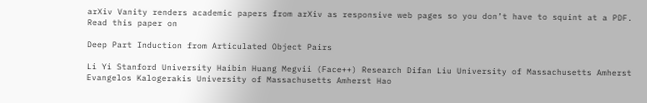arXiv Vanity renders academic papers from arXiv as responsive web pages so you don’t have to squint at a PDF. Read this paper on

Deep Part Induction from Articulated Object Pairs

Li Yi Stanford University Haibin Huang Megvii (Face++) Research Difan Liu University of Massachusetts Amherst Evangelos Kalogerakis University of Massachusetts Amherst Hao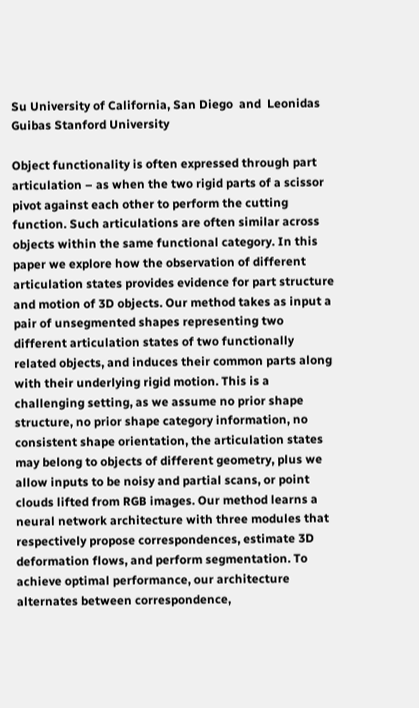Su University of California, San Diego  and  Leonidas Guibas Stanford University

Object functionality is often expressed through part articulation – as when the two rigid parts of a scissor pivot against each other to perform the cutting function. Such articulations are often similar across objects within the same functional category. In this paper we explore how the observation of different articulation states provides evidence for part structure and motion of 3D objects. Our method takes as input a pair of unsegmented shapes representing two different articulation states of two functionally related objects, and induces their common parts along with their underlying rigid motion. This is a challenging setting, as we assume no prior shape structure, no prior shape category information, no consistent shape orientation, the articulation states may belong to objects of different geometry, plus we allow inputs to be noisy and partial scans, or point clouds lifted from RGB images. Our method learns a neural network architecture with three modules that respectively propose correspondences, estimate 3D deformation flows, and perform segmentation. To achieve optimal performance, our architecture alternates between correspondence,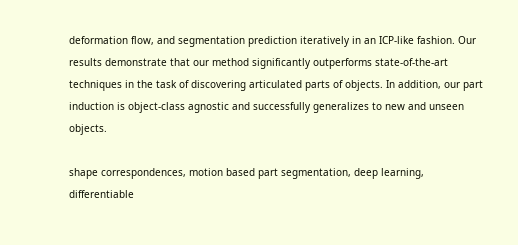deformation flow, and segmentation prediction iteratively in an ICP-like fashion. Our results demonstrate that our method significantly outperforms state-of-the-art techniques in the task of discovering articulated parts of objects. In addition, our part induction is object-class agnostic and successfully generalizes to new and unseen objects.

shape correspondences, motion based part segmentation, deep learning, differentiable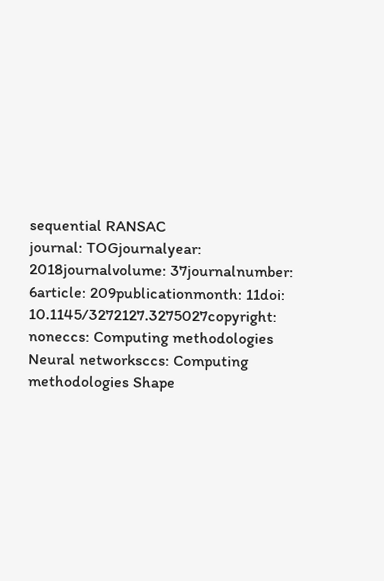sequential RANSAC
journal: TOGjournalyear: 2018journalvolume: 37journalnumber: 6article: 209publicationmonth: 11doi: 10.1145/3272127.3275027copyright: noneccs: Computing methodologies Neural networksccs: Computing methodologies Shape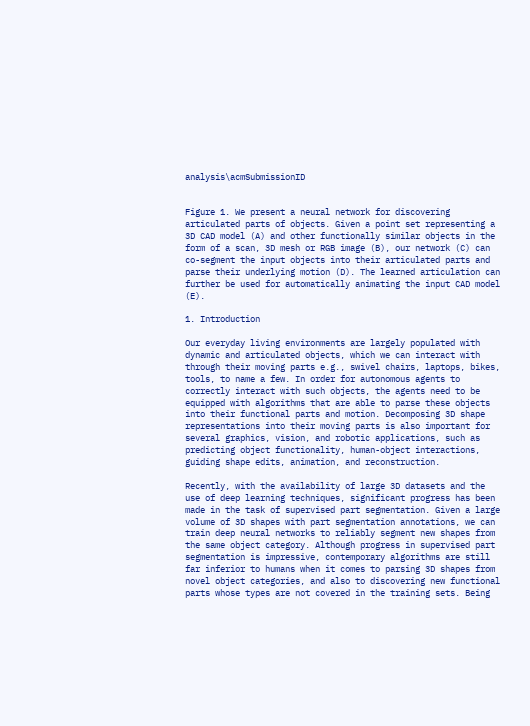analysis\acmSubmissionID


Figure 1. We present a neural network for discovering articulated parts of objects. Given a point set representing a 3D CAD model (A) and other functionally similar objects in the form of a scan, 3D mesh or RGB image (B), our network (C) can co-segment the input objects into their articulated parts and parse their underlying motion (D). The learned articulation can further be used for automatically animating the input CAD model (E).

1. Introduction

Our everyday living environments are largely populated with dynamic and articulated objects, which we can interact with through their moving parts e.g., swivel chairs, laptops, bikes, tools, to name a few. In order for autonomous agents to correctly interact with such objects, the agents need to be equipped with algorithms that are able to parse these objects into their functional parts and motion. Decomposing 3D shape representations into their moving parts is also important for several graphics, vision, and robotic applications, such as predicting object functionality, human-object interactions, guiding shape edits, animation, and reconstruction.

Recently, with the availability of large 3D datasets and the use of deep learning techniques, significant progress has been made in the task of supervised part segmentation. Given a large volume of 3D shapes with part segmentation annotations, we can train deep neural networks to reliably segment new shapes from the same object category. Although progress in supervised part segmentation is impressive, contemporary algorithms are still far inferior to humans when it comes to parsing 3D shapes from novel object categories, and also to discovering new functional parts whose types are not covered in the training sets. Being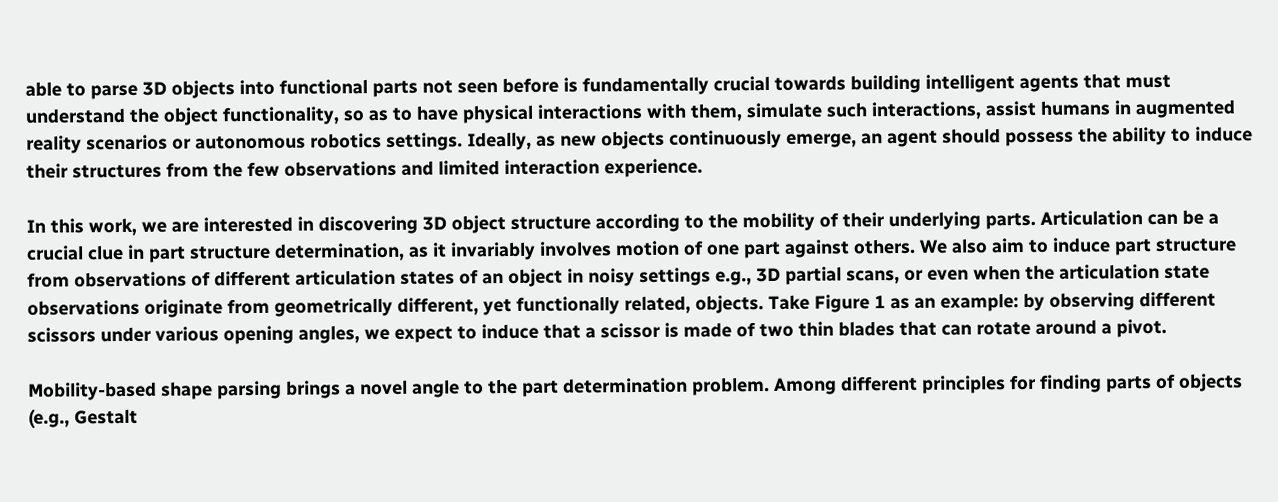able to parse 3D objects into functional parts not seen before is fundamentally crucial towards building intelligent agents that must understand the object functionality, so as to have physical interactions with them, simulate such interactions, assist humans in augmented reality scenarios or autonomous robotics settings. Ideally, as new objects continuously emerge, an agent should possess the ability to induce their structures from the few observations and limited interaction experience.

In this work, we are interested in discovering 3D object structure according to the mobility of their underlying parts. Articulation can be a crucial clue in part structure determination, as it invariably involves motion of one part against others. We also aim to induce part structure from observations of different articulation states of an object in noisy settings e.g., 3D partial scans, or even when the articulation state observations originate from geometrically different, yet functionally related, objects. Take Figure 1 as an example: by observing different scissors under various opening angles, we expect to induce that a scissor is made of two thin blades that can rotate around a pivot.

Mobility-based shape parsing brings a novel angle to the part determination problem. Among different principles for finding parts of objects (e.g., Gestalt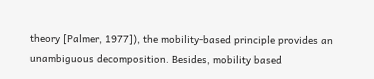theory [Palmer, 1977]), the mobility-based principle provides an unambiguous decomposition. Besides, mobility based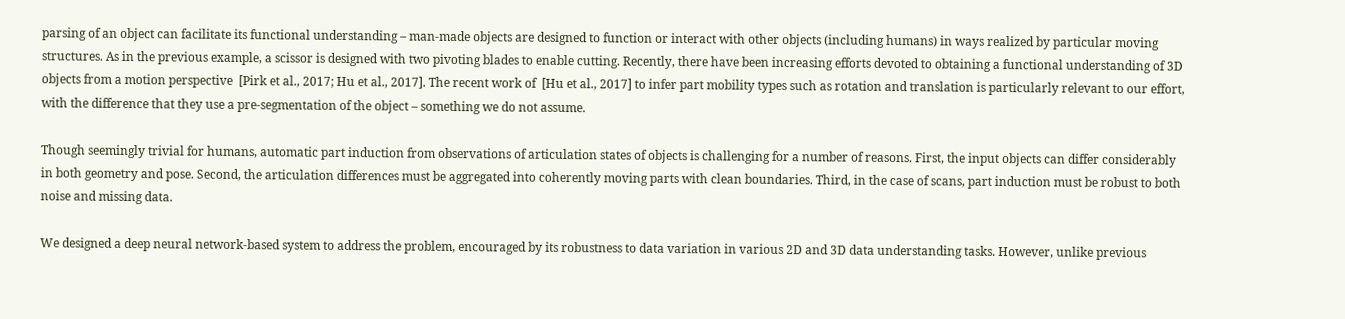parsing of an object can facilitate its functional understanding – man-made objects are designed to function or interact with other objects (including humans) in ways realized by particular moving structures. As in the previous example, a scissor is designed with two pivoting blades to enable cutting. Recently, there have been increasing efforts devoted to obtaining a functional understanding of 3D objects from a motion perspective  [Pirk et al., 2017; Hu et al., 2017]. The recent work of  [Hu et al., 2017] to infer part mobility types such as rotation and translation is particularly relevant to our effort, with the difference that they use a pre-segmentation of the object – something we do not assume.

Though seemingly trivial for humans, automatic part induction from observations of articulation states of objects is challenging for a number of reasons. First, the input objects can differ considerably in both geometry and pose. Second, the articulation differences must be aggregated into coherently moving parts with clean boundaries. Third, in the case of scans, part induction must be robust to both noise and missing data.

We designed a deep neural network-based system to address the problem, encouraged by its robustness to data variation in various 2D and 3D data understanding tasks. However, unlike previous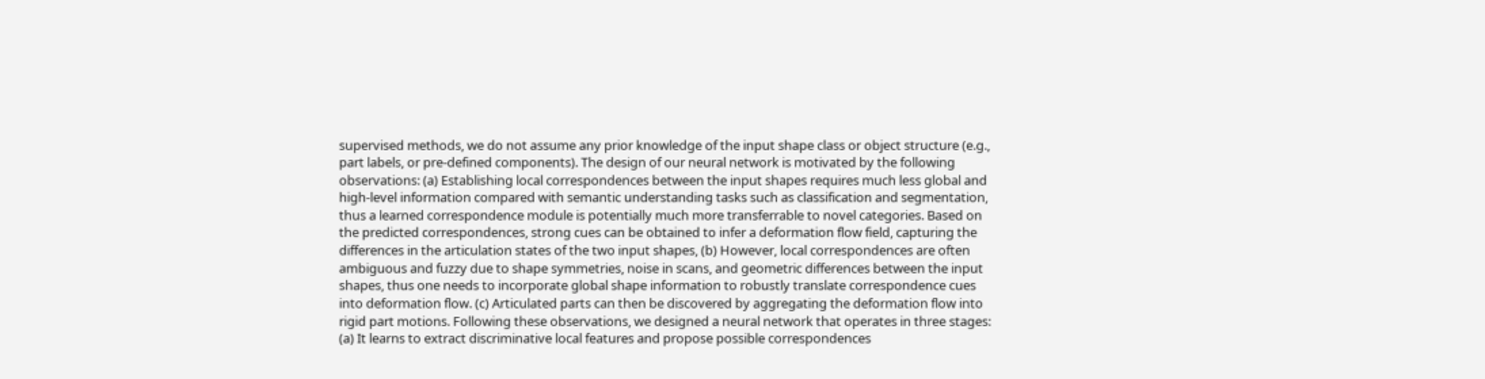supervised methods, we do not assume any prior knowledge of the input shape class or object structure (e.g., part labels, or pre-defined components). The design of our neural network is motivated by the following observations: (a) Establishing local correspondences between the input shapes requires much less global and high-level information compared with semantic understanding tasks such as classification and segmentation, thus a learned correspondence module is potentially much more transferrable to novel categories. Based on the predicted correspondences, strong cues can be obtained to infer a deformation flow field, capturing the differences in the articulation states of the two input shapes, (b) However, local correspondences are often ambiguous and fuzzy due to shape symmetries, noise in scans, and geometric differences between the input shapes, thus one needs to incorporate global shape information to robustly translate correspondence cues into deformation flow. (c) Articulated parts can then be discovered by aggregating the deformation flow into rigid part motions. Following these observations, we designed a neural network that operates in three stages: (a) It learns to extract discriminative local features and propose possible correspondences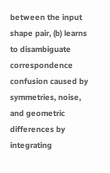between the input shape pair, (b) learns to disambiguate correspondence confusion caused by symmetries, noise, and geometric differences by integrating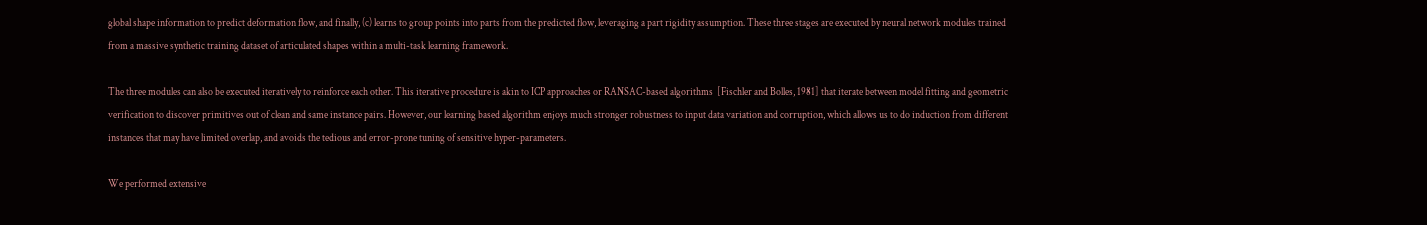global shape information to predict deformation flow, and finally, (c) learns to group points into parts from the predicted flow, leveraging a part rigidity assumption. These three stages are executed by neural network modules trained from a massive synthetic training dataset of articulated shapes within a multi-task learning framework.

The three modules can also be executed iteratively to reinforce each other. This iterative procedure is akin to ICP approaches or RANSAC-based algorithms  [Fischler and Bolles, 1981] that iterate between model fitting and geometric verification to discover primitives out of clean and same instance pairs. However, our learning based algorithm enjoys much stronger robustness to input data variation and corruption, which allows us to do induction from different instances that may have limited overlap, and avoids the tedious and error-prone tuning of sensitive hyper-parameters.

We performed extensive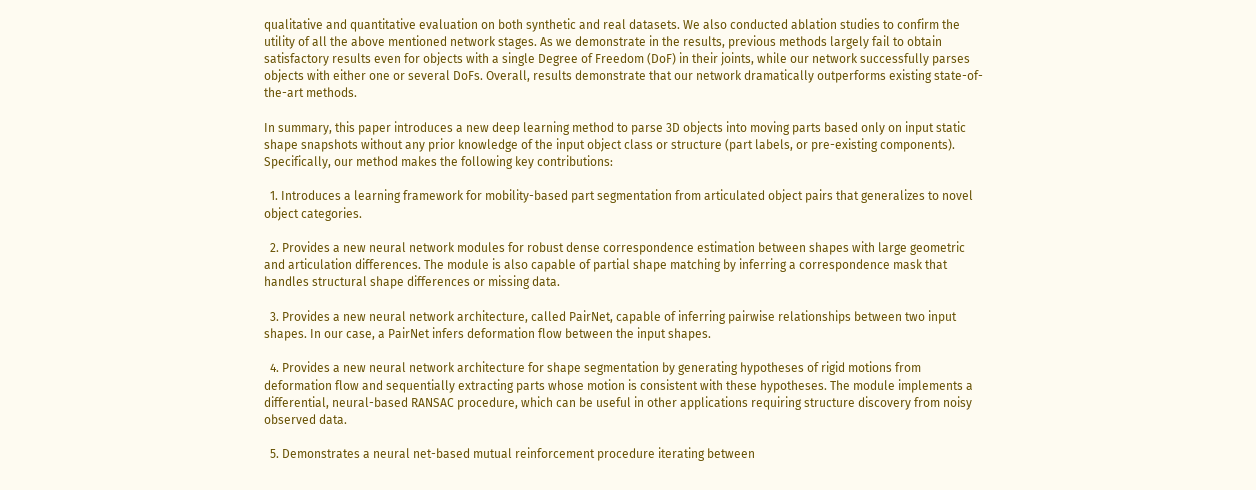qualitative and quantitative evaluation on both synthetic and real datasets. We also conducted ablation studies to confirm the utility of all the above mentioned network stages. As we demonstrate in the results, previous methods largely fail to obtain satisfactory results even for objects with a single Degree of Freedom (DoF) in their joints, while our network successfully parses objects with either one or several DoFs. Overall, results demonstrate that our network dramatically outperforms existing state-of-the-art methods.

In summary, this paper introduces a new deep learning method to parse 3D objects into moving parts based only on input static shape snapshots without any prior knowledge of the input object class or structure (part labels, or pre-existing components). Specifically, our method makes the following key contributions:

  1. Introduces a learning framework for mobility-based part segmentation from articulated object pairs that generalizes to novel object categories.

  2. Provides a new neural network modules for robust dense correspondence estimation between shapes with large geometric and articulation differences. The module is also capable of partial shape matching by inferring a correspondence mask that handles structural shape differences or missing data.

  3. Provides a new neural network architecture, called PairNet, capable of inferring pairwise relationships between two input shapes. In our case, a PairNet infers deformation flow between the input shapes.

  4. Provides a new neural network architecture for shape segmentation by generating hypotheses of rigid motions from deformation flow and sequentially extracting parts whose motion is consistent with these hypotheses. The module implements a differential, neural-based RANSAC procedure, which can be useful in other applications requiring structure discovery from noisy observed data.

  5. Demonstrates a neural net-based mutual reinforcement procedure iterating between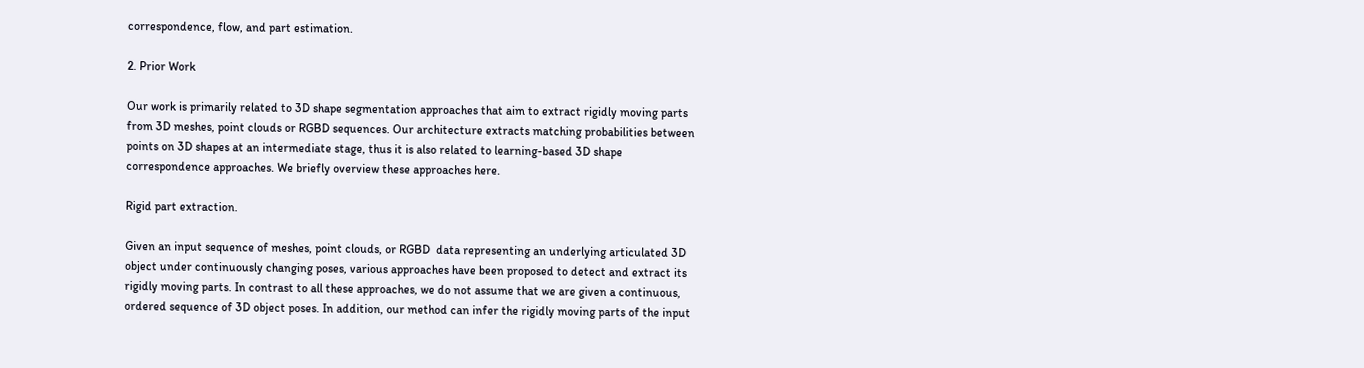correspondence, flow, and part estimation.

2. Prior Work

Our work is primarily related to 3D shape segmentation approaches that aim to extract rigidly moving parts from 3D meshes, point clouds or RGBD sequences. Our architecture extracts matching probabilities between points on 3D shapes at an intermediate stage, thus it is also related to learning-based 3D shape correspondence approaches. We briefly overview these approaches here.

Rigid part extraction.

Given an input sequence of meshes, point clouds, or RGBD  data representing an underlying articulated 3D object under continuously changing poses, various approaches have been proposed to detect and extract its rigidly moving parts. In contrast to all these approaches, we do not assume that we are given a continuous, ordered sequence of 3D object poses. In addition, our method can infer the rigidly moving parts of the input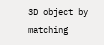3D object by matching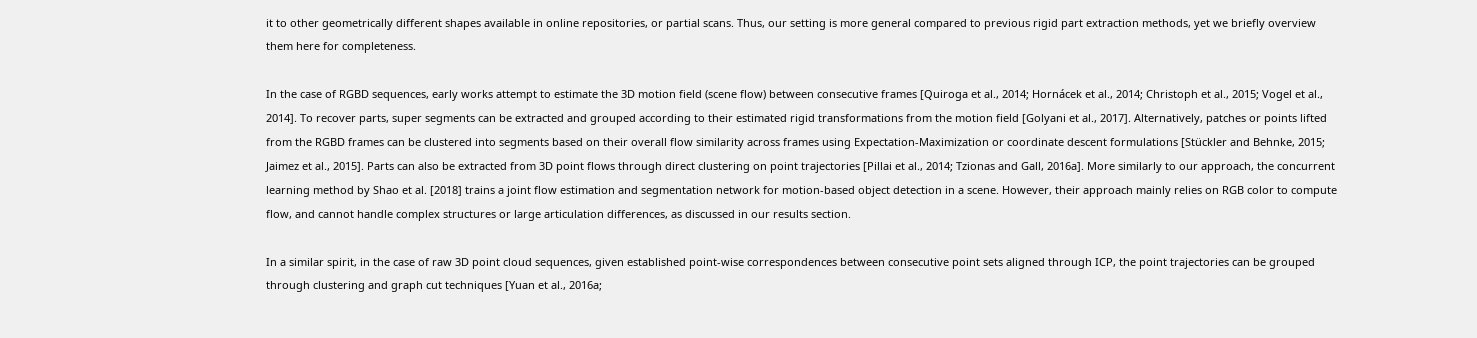it to other geometrically different shapes available in online repositories, or partial scans. Thus, our setting is more general compared to previous rigid part extraction methods, yet we briefly overview them here for completeness.

In the case of RGBD sequences, early works attempt to estimate the 3D motion field (scene flow) between consecutive frames [Quiroga et al., 2014; Hornácek et al., 2014; Christoph et al., 2015; Vogel et al., 2014]. To recover parts, super segments can be extracted and grouped according to their estimated rigid transformations from the motion field [Golyani et al., 2017]. Alternatively, patches or points lifted from the RGBD frames can be clustered into segments based on their overall flow similarity across frames using Expectation-Maximization or coordinate descent formulations [Stückler and Behnke, 2015; Jaimez et al., 2015]. Parts can also be extracted from 3D point flows through direct clustering on point trajectories [Pillai et al., 2014; Tzionas and Gall, 2016a]. More similarly to our approach, the concurrent learning method by Shao et al. [2018] trains a joint flow estimation and segmentation network for motion-based object detection in a scene. However, their approach mainly relies on RGB color to compute flow, and cannot handle complex structures or large articulation differences, as discussed in our results section.

In a similar spirit, in the case of raw 3D point cloud sequences, given established point-wise correspondences between consecutive point sets aligned through ICP, the point trajectories can be grouped through clustering and graph cut techniques [Yuan et al., 2016a;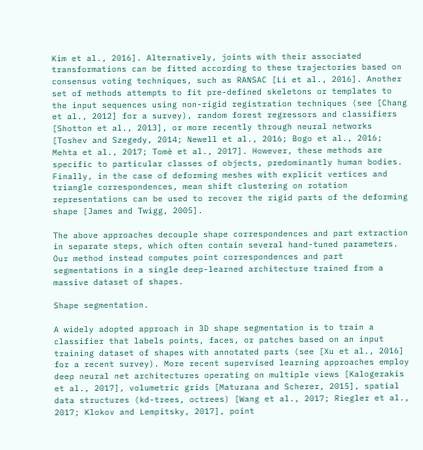Kim et al., 2016]. Alternatively, joints with their associated transformations can be fitted according to these trajectories based on consensus voting techniques, such as RANSAC [Li et al., 2016]. Another set of methods attempts to fit pre-defined skeletons or templates to the input sequences using non-rigid registration techniques (see [Chang et al., 2012] for a survey), random forest regressors and classifiers [Shotton et al., 2013], or more recently through neural networks [Toshev and Szegedy, 2014; Newell et al., 2016; Bogo et al., 2016; Mehta et al., 2017; Tomè et al., 2017]. However, these methods are specific to particular classes of objects, predominantly human bodies. Finally, in the case of deforming meshes with explicit vertices and triangle correspondences, mean shift clustering on rotation representations can be used to recover the rigid parts of the deforming shape [James and Twigg, 2005].

The above approaches decouple shape correspondences and part extraction in separate steps, which often contain several hand-tuned parameters. Our method instead computes point correspondences and part segmentations in a single deep-learned architecture trained from a massive dataset of shapes.

Shape segmentation.

A widely adopted approach in 3D shape segmentation is to train a classifier that labels points, faces, or patches based on an input training dataset of shapes with annotated parts (see [Xu et al., 2016] for a recent survey). More recent supervised learning approaches employ deep neural net architectures operating on multiple views [Kalogerakis et al., 2017], volumetric grids [Maturana and Scherer, 2015], spatial data structures (kd-trees, octrees) [Wang et al., 2017; Riegler et al., 2017; Klokov and Lempitsky, 2017], point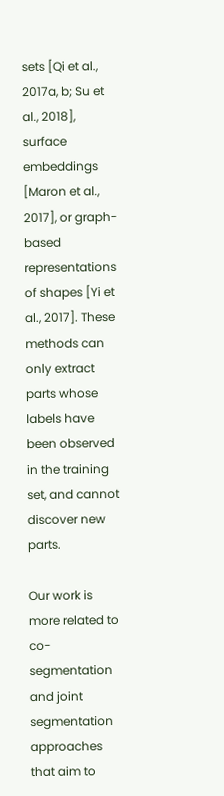sets [Qi et al., 2017a, b; Su et al., 2018], surface embeddings [Maron et al., 2017], or graph-based representations of shapes [Yi et al., 2017]. These methods can only extract parts whose labels have been observed in the training set, and cannot discover new parts.

Our work is more related to co-segmentation and joint segmentation approaches that aim to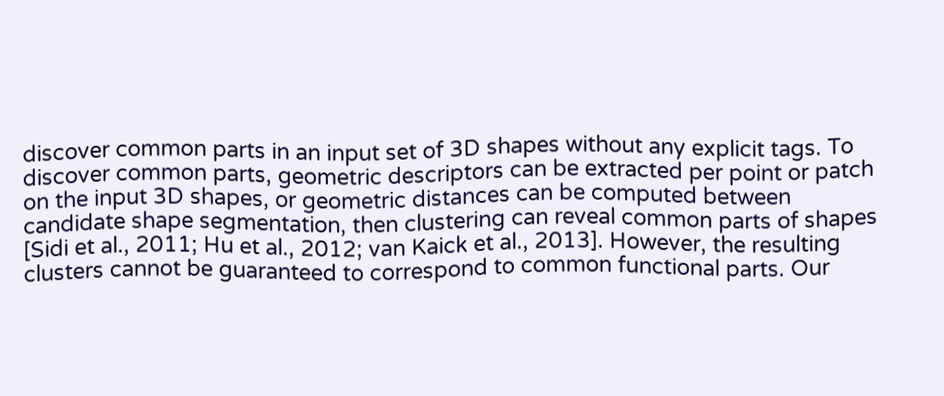discover common parts in an input set of 3D shapes without any explicit tags. To discover common parts, geometric descriptors can be extracted per point or patch on the input 3D shapes, or geometric distances can be computed between candidate shape segmentation, then clustering can reveal common parts of shapes [Sidi et al., 2011; Hu et al., 2012; van Kaick et al., 2013]. However, the resulting clusters cannot be guaranteed to correspond to common functional parts. Our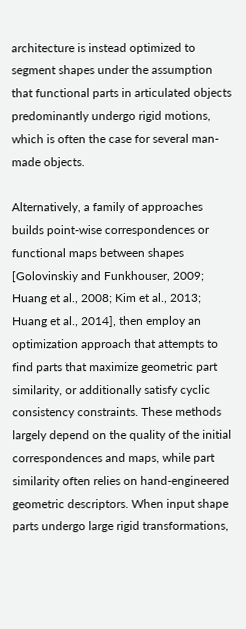architecture is instead optimized to segment shapes under the assumption that functional parts in articulated objects predominantly undergo rigid motions, which is often the case for several man-made objects.

Alternatively, a family of approaches builds point-wise correspondences or functional maps between shapes [Golovinskiy and Funkhouser, 2009; Huang et al., 2008; Kim et al., 2013; Huang et al., 2014], then employ an optimization approach that attempts to find parts that maximize geometric part similarity, or additionally satisfy cyclic consistency constraints. These methods largely depend on the quality of the initial correspondences and maps, while part similarity often relies on hand-engineered geometric descriptors. When input shape parts undergo large rigid transformations,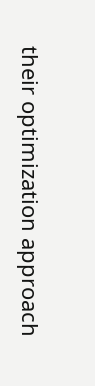their optimization approach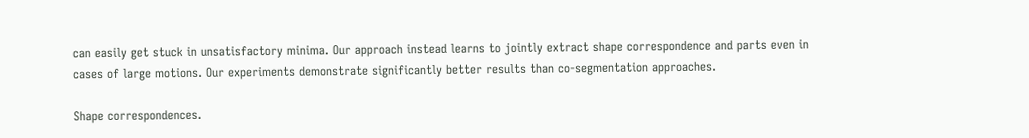can easily get stuck in unsatisfactory minima. Our approach instead learns to jointly extract shape correspondence and parts even in cases of large motions. Our experiments demonstrate significantly better results than co-segmentation approaches.

Shape correspondences.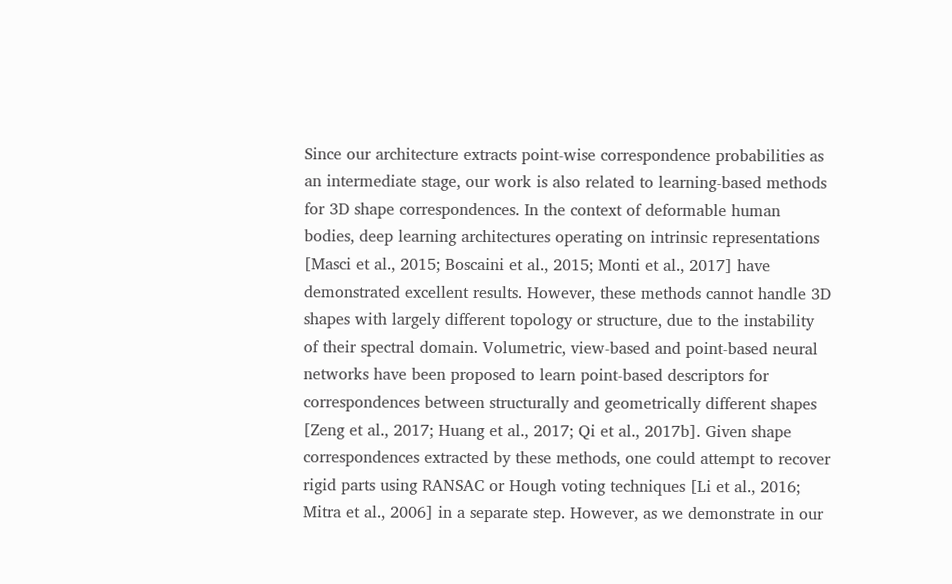Since our architecture extracts point-wise correspondence probabilities as an intermediate stage, our work is also related to learning-based methods for 3D shape correspondences. In the context of deformable human bodies, deep learning architectures operating on intrinsic representations [Masci et al., 2015; Boscaini et al., 2015; Monti et al., 2017] have demonstrated excellent results. However, these methods cannot handle 3D shapes with largely different topology or structure, due to the instability of their spectral domain. Volumetric, view-based and point-based neural networks have been proposed to learn point-based descriptors for correspondences between structurally and geometrically different shapes [Zeng et al., 2017; Huang et al., 2017; Qi et al., 2017b]. Given shape correspondences extracted by these methods, one could attempt to recover rigid parts using RANSAC or Hough voting techniques [Li et al., 2016; Mitra et al., 2006] in a separate step. However, as we demonstrate in our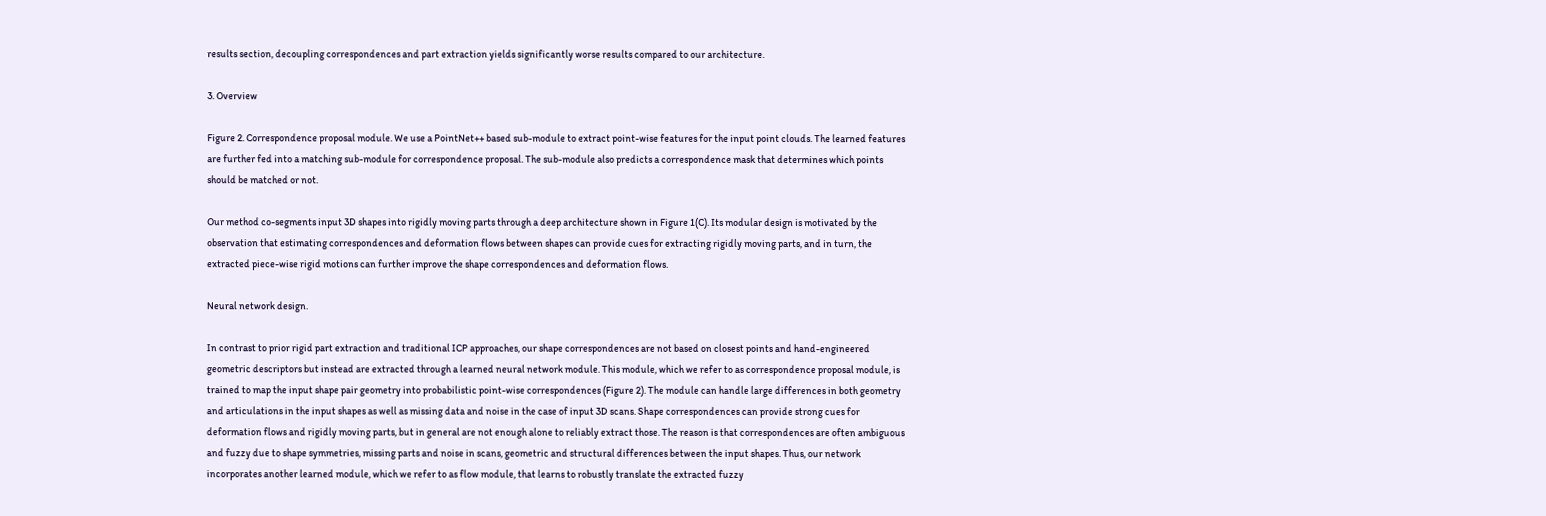results section, decoupling correspondences and part extraction yields significantly worse results compared to our architecture.

3. Overview

Figure 2. Correspondence proposal module. We use a PointNet++ based sub-module to extract point-wise features for the input point clouds. The learned features are further fed into a matching sub-module for correspondence proposal. The sub-module also predicts a correspondence mask that determines which points should be matched or not.

Our method co-segments input 3D shapes into rigidly moving parts through a deep architecture shown in Figure 1(C). Its modular design is motivated by the observation that estimating correspondences and deformation flows between shapes can provide cues for extracting rigidly moving parts, and in turn, the extracted piece-wise rigid motions can further improve the shape correspondences and deformation flows.

Neural network design.

In contrast to prior rigid part extraction and traditional ICP approaches, our shape correspondences are not based on closest points and hand-engineered geometric descriptors but instead are extracted through a learned neural network module. This module, which we refer to as correspondence proposal module, is trained to map the input shape pair geometry into probabilistic point-wise correspondences (Figure 2). The module can handle large differences in both geometry and articulations in the input shapes as well as missing data and noise in the case of input 3D scans. Shape correspondences can provide strong cues for deformation flows and rigidly moving parts, but in general are not enough alone to reliably extract those. The reason is that correspondences are often ambiguous and fuzzy due to shape symmetries, missing parts and noise in scans, geometric and structural differences between the input shapes. Thus, our network incorporates another learned module, which we refer to as flow module, that learns to robustly translate the extracted fuzzy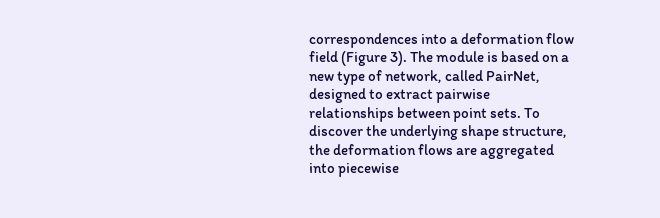correspondences into a deformation flow field (Figure 3). The module is based on a new type of network, called PairNet, designed to extract pairwise relationships between point sets. To discover the underlying shape structure, the deformation flows are aggregated into piecewise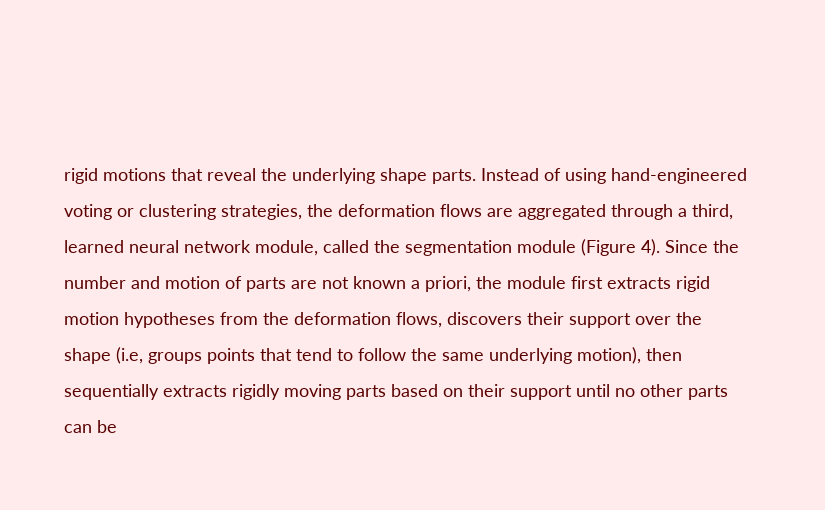rigid motions that reveal the underlying shape parts. Instead of using hand-engineered voting or clustering strategies, the deformation flows are aggregated through a third, learned neural network module, called the segmentation module (Figure 4). Since the number and motion of parts are not known a priori, the module first extracts rigid motion hypotheses from the deformation flows, discovers their support over the shape (i.e, groups points that tend to follow the same underlying motion), then sequentially extracts rigidly moving parts based on their support until no other parts can be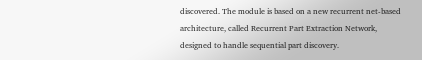discovered. The module is based on a new recurrent net-based architecture, called Recurrent Part Extraction Network, designed to handle sequential part discovery.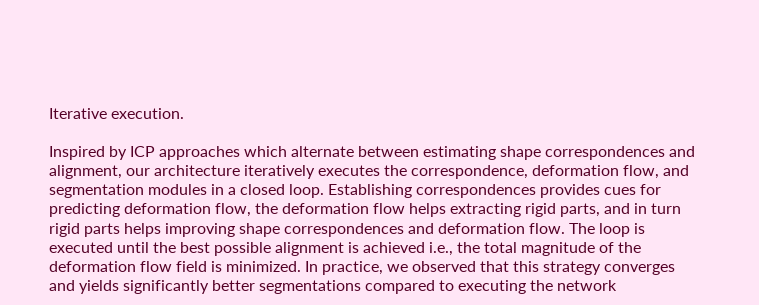Iterative execution.

Inspired by ICP approaches which alternate between estimating shape correspondences and alignment, our architecture iteratively executes the correspondence, deformation flow, and segmentation modules in a closed loop. Establishing correspondences provides cues for predicting deformation flow, the deformation flow helps extracting rigid parts, and in turn rigid parts helps improving shape correspondences and deformation flow. The loop is executed until the best possible alignment is achieved i.e., the total magnitude of the deformation flow field is minimized. In practice, we observed that this strategy converges and yields significantly better segmentations compared to executing the network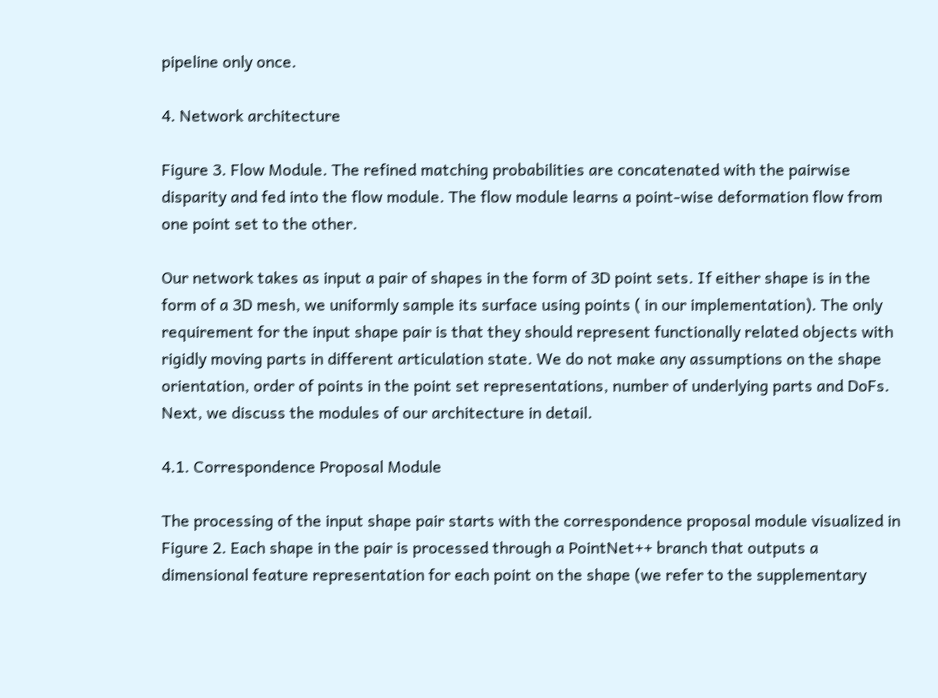pipeline only once.

4. Network architecture

Figure 3. Flow Module. The refined matching probabilities are concatenated with the pairwise disparity and fed into the flow module. The flow module learns a point-wise deformation flow from one point set to the other.

Our network takes as input a pair of shapes in the form of 3D point sets. If either shape is in the form of a 3D mesh, we uniformly sample its surface using points ( in our implementation). The only requirement for the input shape pair is that they should represent functionally related objects with rigidly moving parts in different articulation state. We do not make any assumptions on the shape orientation, order of points in the point set representations, number of underlying parts and DoFs. Next, we discuss the modules of our architecture in detail.

4.1. Correspondence Proposal Module

The processing of the input shape pair starts with the correspondence proposal module visualized in Figure 2. Each shape in the pair is processed through a PointNet++ branch that outputs a dimensional feature representation for each point on the shape (we refer to the supplementary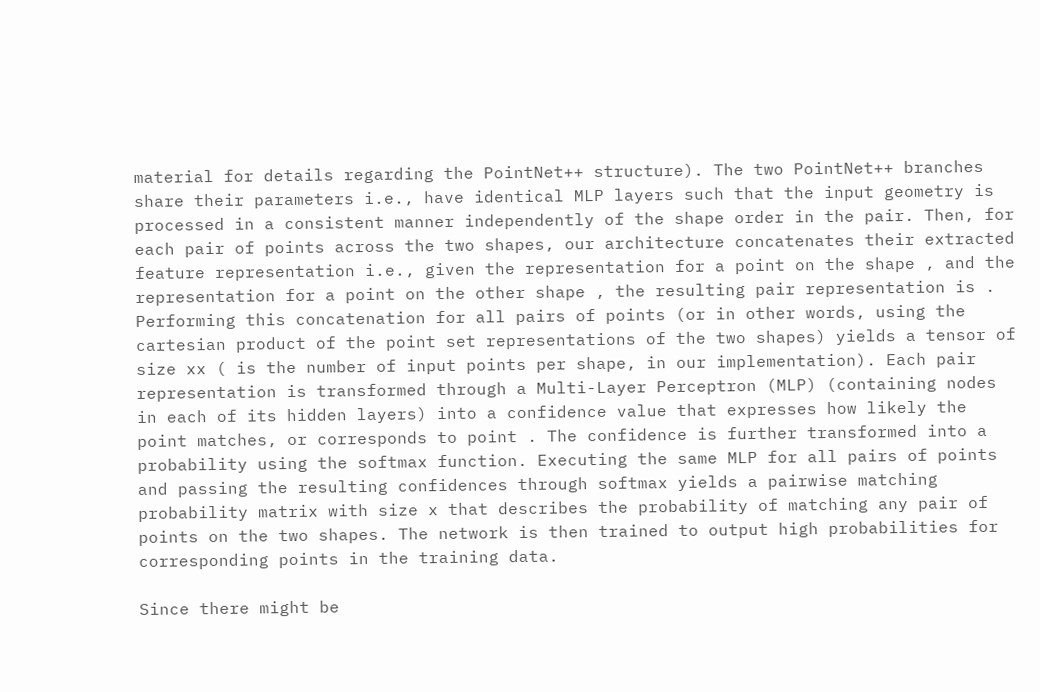material for details regarding the PointNet++ structure). The two PointNet++ branches share their parameters i.e., have identical MLP layers such that the input geometry is processed in a consistent manner independently of the shape order in the pair. Then, for each pair of points across the two shapes, our architecture concatenates their extracted feature representation i.e., given the representation for a point on the shape , and the representation for a point on the other shape , the resulting pair representation is . Performing this concatenation for all pairs of points (or in other words, using the cartesian product of the point set representations of the two shapes) yields a tensor of size xx ( is the number of input points per shape, in our implementation). Each pair representation is transformed through a Multi-Layer Perceptron (MLP) (containing nodes in each of its hidden layers) into a confidence value that expresses how likely the point matches, or corresponds to point . The confidence is further transformed into a probability using the softmax function. Executing the same MLP for all pairs of points and passing the resulting confidences through softmax yields a pairwise matching probability matrix with size x that describes the probability of matching any pair of points on the two shapes. The network is then trained to output high probabilities for corresponding points in the training data.

Since there might be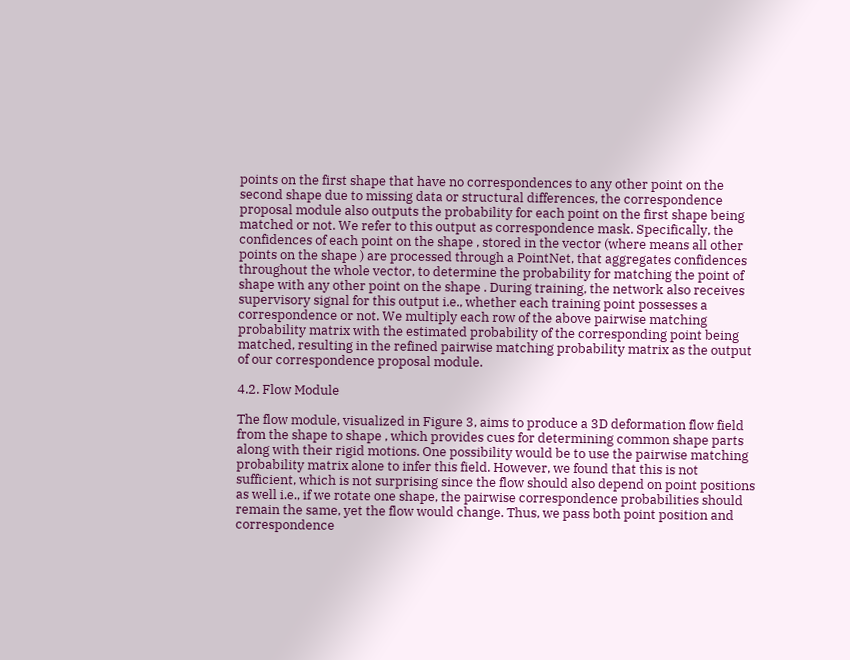points on the first shape that have no correspondences to any other point on the second shape due to missing data or structural differences, the correspondence proposal module also outputs the probability for each point on the first shape being matched or not. We refer to this output as correspondence mask. Specifically, the confidences of each point on the shape , stored in the vector (where means all other points on the shape ) are processed through a PointNet, that aggregates confidences throughout the whole vector, to determine the probability for matching the point of shape with any other point on the shape . During training, the network also receives supervisory signal for this output i.e., whether each training point possesses a correspondence or not. We multiply each row of the above pairwise matching probability matrix with the estimated probability of the corresponding point being matched, resulting in the refined pairwise matching probability matrix as the output of our correspondence proposal module.

4.2. Flow Module

The flow module, visualized in Figure 3, aims to produce a 3D deformation flow field from the shape to shape , which provides cues for determining common shape parts along with their rigid motions. One possibility would be to use the pairwise matching probability matrix alone to infer this field. However, we found that this is not sufficient, which is not surprising since the flow should also depend on point positions as well i.e., if we rotate one shape, the pairwise correspondence probabilities should remain the same, yet the flow would change. Thus, we pass both point position and correspondence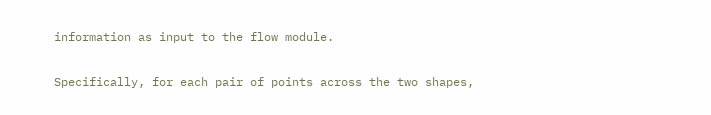information as input to the flow module.

Specifically, for each pair of points across the two shapes,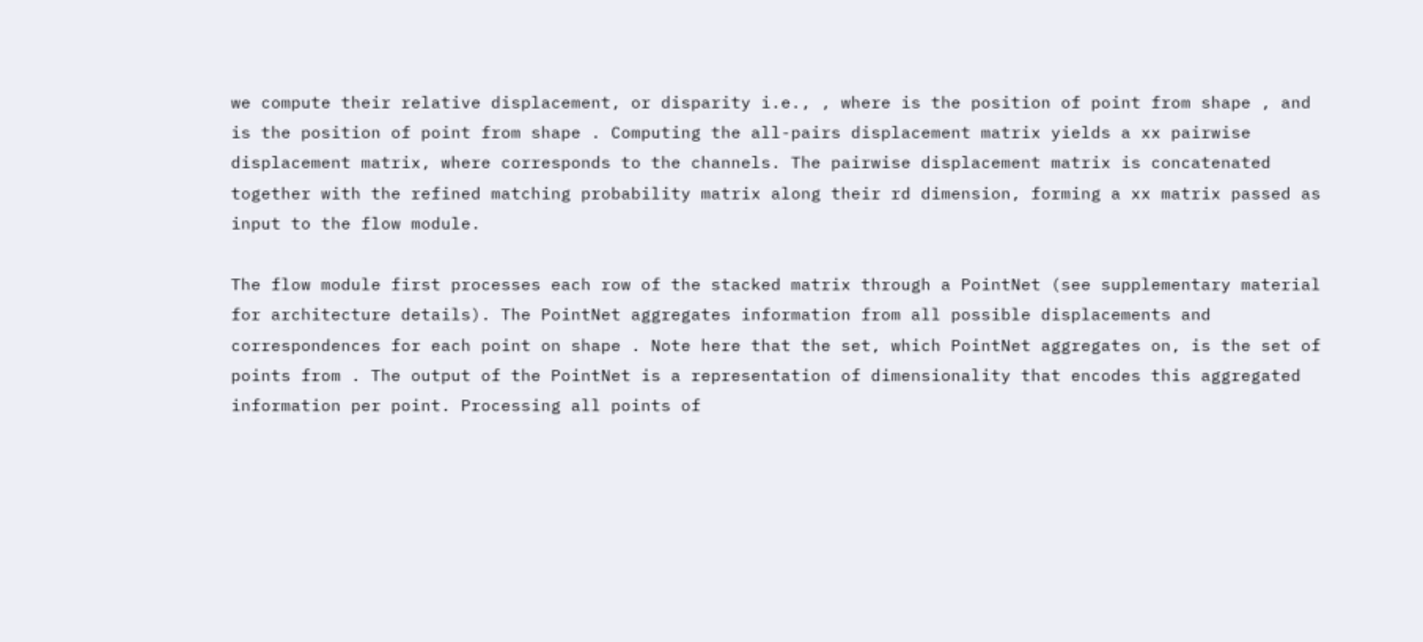we compute their relative displacement, or disparity i.e., , where is the position of point from shape , and is the position of point from shape . Computing the all-pairs displacement matrix yields a xx pairwise displacement matrix, where corresponds to the channels. The pairwise displacement matrix is concatenated together with the refined matching probability matrix along their rd dimension, forming a xx matrix passed as input to the flow module.

The flow module first processes each row of the stacked matrix through a PointNet (see supplementary material for architecture details). The PointNet aggregates information from all possible displacements and correspondences for each point on shape . Note here that the set, which PointNet aggregates on, is the set of points from . The output of the PointNet is a representation of dimensionality that encodes this aggregated information per point. Processing all points of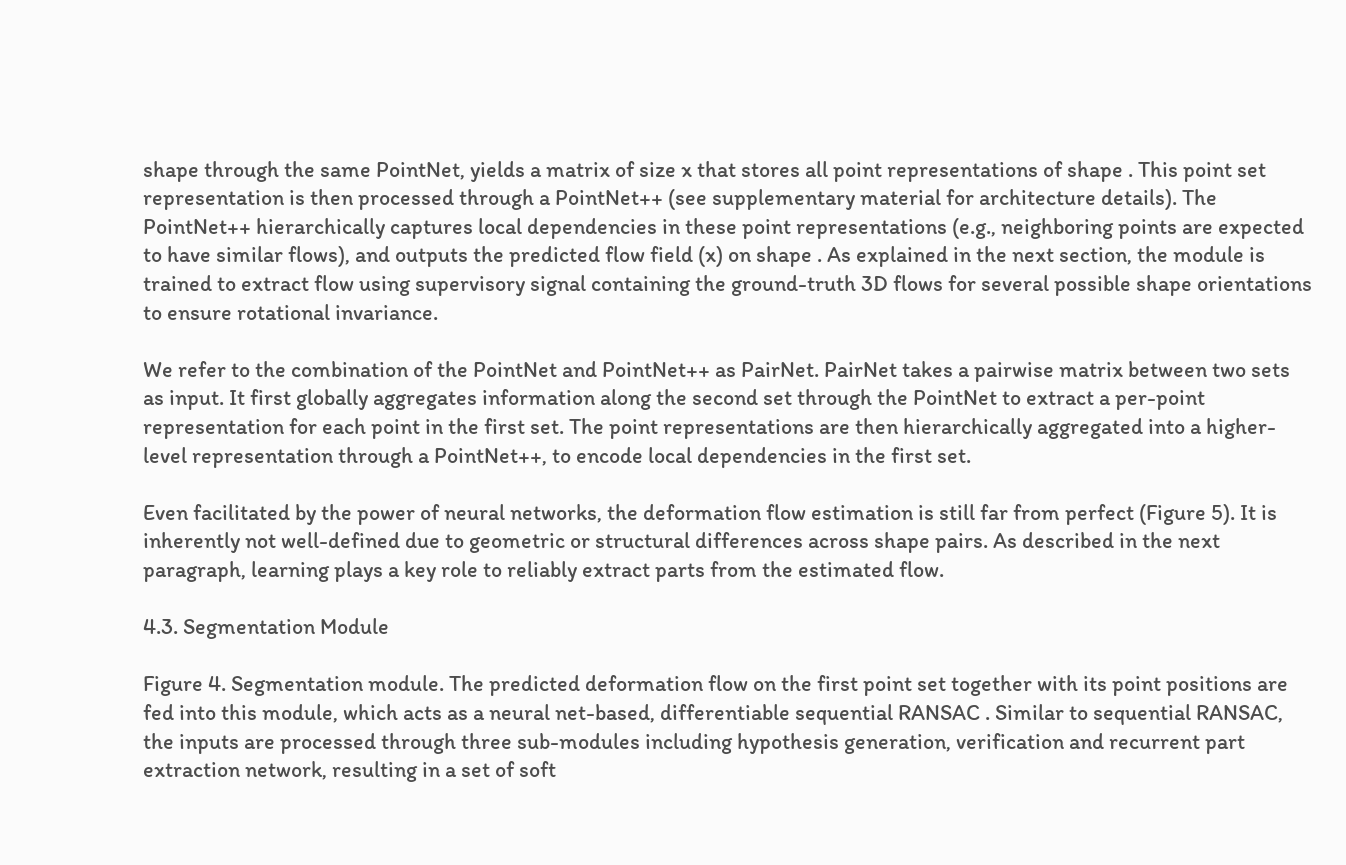shape through the same PointNet, yields a matrix of size x that stores all point representations of shape . This point set representation is then processed through a PointNet++ (see supplementary material for architecture details). The PointNet++ hierarchically captures local dependencies in these point representations (e.g., neighboring points are expected to have similar flows), and outputs the predicted flow field (x) on shape . As explained in the next section, the module is trained to extract flow using supervisory signal containing the ground-truth 3D flows for several possible shape orientations to ensure rotational invariance.

We refer to the combination of the PointNet and PointNet++ as PairNet. PairNet takes a pairwise matrix between two sets as input. It first globally aggregates information along the second set through the PointNet to extract a per-point representation for each point in the first set. The point representations are then hierarchically aggregated into a higher-level representation through a PointNet++, to encode local dependencies in the first set.

Even facilitated by the power of neural networks, the deformation flow estimation is still far from perfect (Figure 5). It is inherently not well-defined due to geometric or structural differences across shape pairs. As described in the next paragraph, learning plays a key role to reliably extract parts from the estimated flow.

4.3. Segmentation Module

Figure 4. Segmentation module. The predicted deformation flow on the first point set together with its point positions are fed into this module, which acts as a neural net-based, differentiable sequential RANSAC . Similar to sequential RANSAC, the inputs are processed through three sub-modules including hypothesis generation, verification and recurrent part extraction network, resulting in a set of soft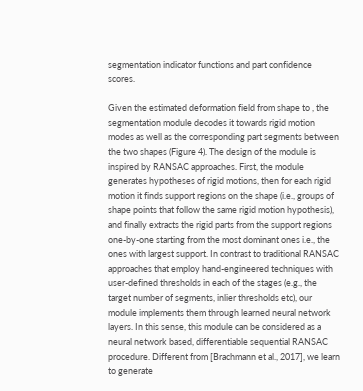segmentation indicator functions and part confidence scores.

Given the estimated deformation field from shape to , the segmentation module decodes it towards rigid motion modes as well as the corresponding part segments between the two shapes (Figure 4). The design of the module is inspired by RANSAC approaches. First, the module generates hypotheses of rigid motions, then for each rigid motion it finds support regions on the shape (i.e., groups of shape points that follow the same rigid motion hypothesis), and finally extracts the rigid parts from the support regions one-by-one starting from the most dominant ones i.e., the ones with largest support. In contrast to traditional RANSAC approaches that employ hand-engineered techniques with user-defined thresholds in each of the stages (e.g., the target number of segments, inlier thresholds etc), our module implements them through learned neural network layers. In this sense, this module can be considered as a neural network based, differentiable sequential RANSAC procedure. Different from [Brachmann et al., 2017], we learn to generate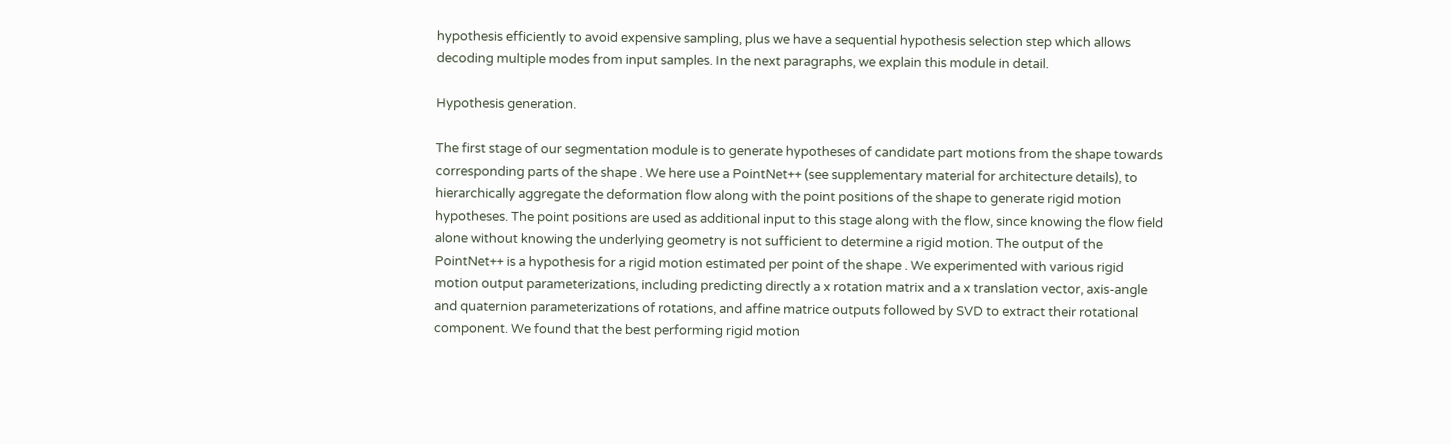hypothesis efficiently to avoid expensive sampling, plus we have a sequential hypothesis selection step which allows decoding multiple modes from input samples. In the next paragraphs, we explain this module in detail.

Hypothesis generation.

The first stage of our segmentation module is to generate hypotheses of candidate part motions from the shape towards corresponding parts of the shape . We here use a PointNet++ (see supplementary material for architecture details), to hierarchically aggregate the deformation flow along with the point positions of the shape to generate rigid motion hypotheses. The point positions are used as additional input to this stage along with the flow, since knowing the flow field alone without knowing the underlying geometry is not sufficient to determine a rigid motion. The output of the PointNet++ is a hypothesis for a rigid motion estimated per point of the shape . We experimented with various rigid motion output parameterizations, including predicting directly a x rotation matrix and a x translation vector, axis-angle and quaternion parameterizations of rotations, and affine matrice outputs followed by SVD to extract their rotational component. We found that the best performing rigid motion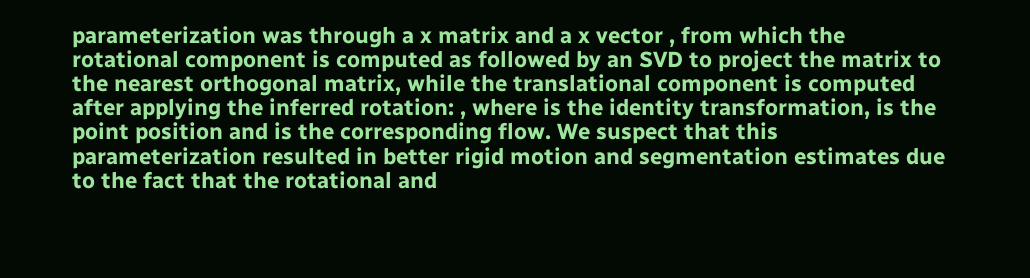parameterization was through a x matrix and a x vector , from which the rotational component is computed as followed by an SVD to project the matrix to the nearest orthogonal matrix, while the translational component is computed after applying the inferred rotation: , where is the identity transformation, is the point position and is the corresponding flow. We suspect that this parameterization resulted in better rigid motion and segmentation estimates due to the fact that the rotational and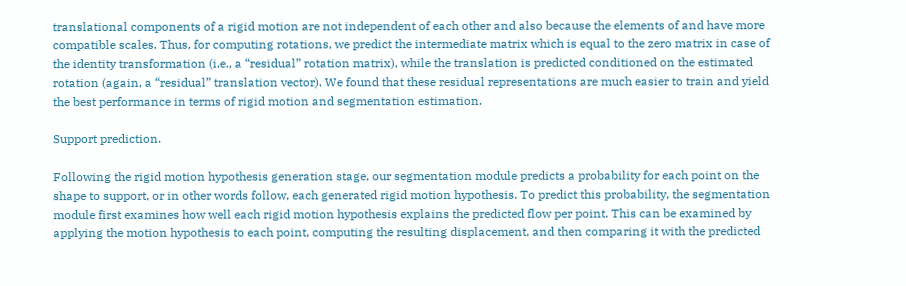translational components of a rigid motion are not independent of each other and also because the elements of and have more compatible scales. Thus, for computing rotations, we predict the intermediate matrix which is equal to the zero matrix in case of the identity transformation (i.e., a “residual” rotation matrix), while the translation is predicted conditioned on the estimated rotation (again, a “residual” translation vector). We found that these residual representations are much easier to train and yield the best performance in terms of rigid motion and segmentation estimation.

Support prediction.

Following the rigid motion hypothesis generation stage, our segmentation module predicts a probability for each point on the shape to support, or in other words follow, each generated rigid motion hypothesis. To predict this probability, the segmentation module first examines how well each rigid motion hypothesis explains the predicted flow per point. This can be examined by applying the motion hypothesis to each point, computing the resulting displacement, and then comparing it with the predicted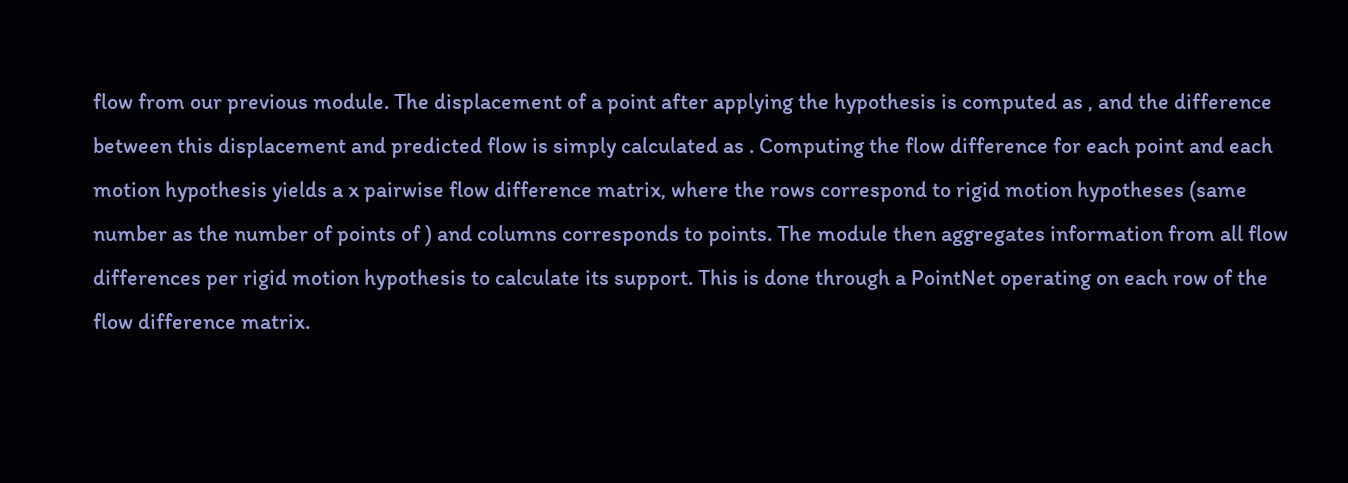flow from our previous module. The displacement of a point after applying the hypothesis is computed as , and the difference between this displacement and predicted flow is simply calculated as . Computing the flow difference for each point and each motion hypothesis yields a x pairwise flow difference matrix, where the rows correspond to rigid motion hypotheses (same number as the number of points of ) and columns corresponds to points. The module then aggregates information from all flow differences per rigid motion hypothesis to calculate its support. This is done through a PointNet operating on each row of the flow difference matrix.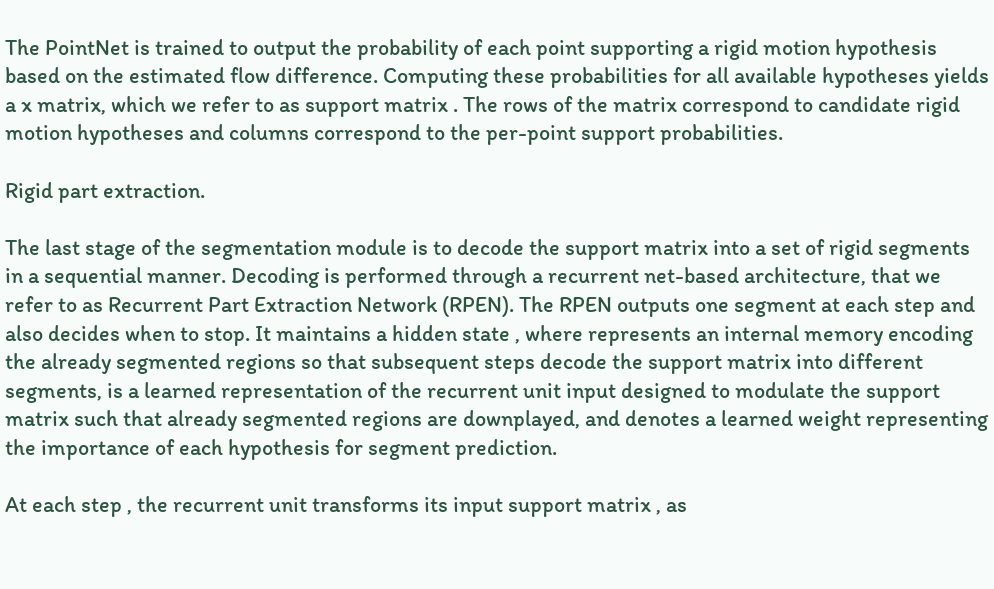The PointNet is trained to output the probability of each point supporting a rigid motion hypothesis based on the estimated flow difference. Computing these probabilities for all available hypotheses yields a x matrix, which we refer to as support matrix . The rows of the matrix correspond to candidate rigid motion hypotheses and columns correspond to the per-point support probabilities.

Rigid part extraction.

The last stage of the segmentation module is to decode the support matrix into a set of rigid segments in a sequential manner. Decoding is performed through a recurrent net-based architecture, that we refer to as Recurrent Part Extraction Network (RPEN). The RPEN outputs one segment at each step and also decides when to stop. It maintains a hidden state , where represents an internal memory encoding the already segmented regions so that subsequent steps decode the support matrix into different segments, is a learned representation of the recurrent unit input designed to modulate the support matrix such that already segmented regions are downplayed, and denotes a learned weight representing the importance of each hypothesis for segment prediction.

At each step , the recurrent unit transforms its input support matrix , as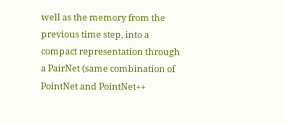well as the memory from the previous time step, into a compact representation through a PairNet (same combination of PointNet and PointNet++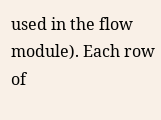used in the flow module). Each row of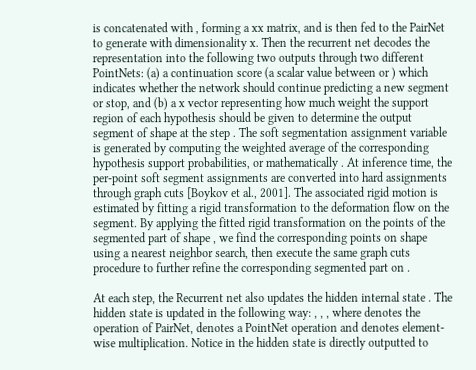is concatenated with , forming a xx matrix, and is then fed to the PairNet to generate with dimensionality x. Then the recurrent net decodes the representation into the following two outputs through two different PointNets: (a) a continuation score (a scalar value between or ) which indicates whether the network should continue predicting a new segment or stop, and (b) a x vector representing how much weight the support region of each hypothesis should be given to determine the output segment of shape at the step . The soft segmentation assignment variable is generated by computing the weighted average of the corresponding hypothesis support probabilities, or mathematically . At inference time, the per-point soft segment assignments are converted into hard assignments through graph cuts [Boykov et al., 2001]. The associated rigid motion is estimated by fitting a rigid transformation to the deformation flow on the segment. By applying the fitted rigid transformation on the points of the segmented part of shape , we find the corresponding points on shape using a nearest neighbor search, then execute the same graph cuts procedure to further refine the corresponding segmented part on .

At each step, the Recurrent net also updates the hidden internal state . The hidden state is updated in the following way: , , , where denotes the operation of PairNet, denotes a PointNet operation and denotes element-wise multiplication. Notice in the hidden state is directly outputted to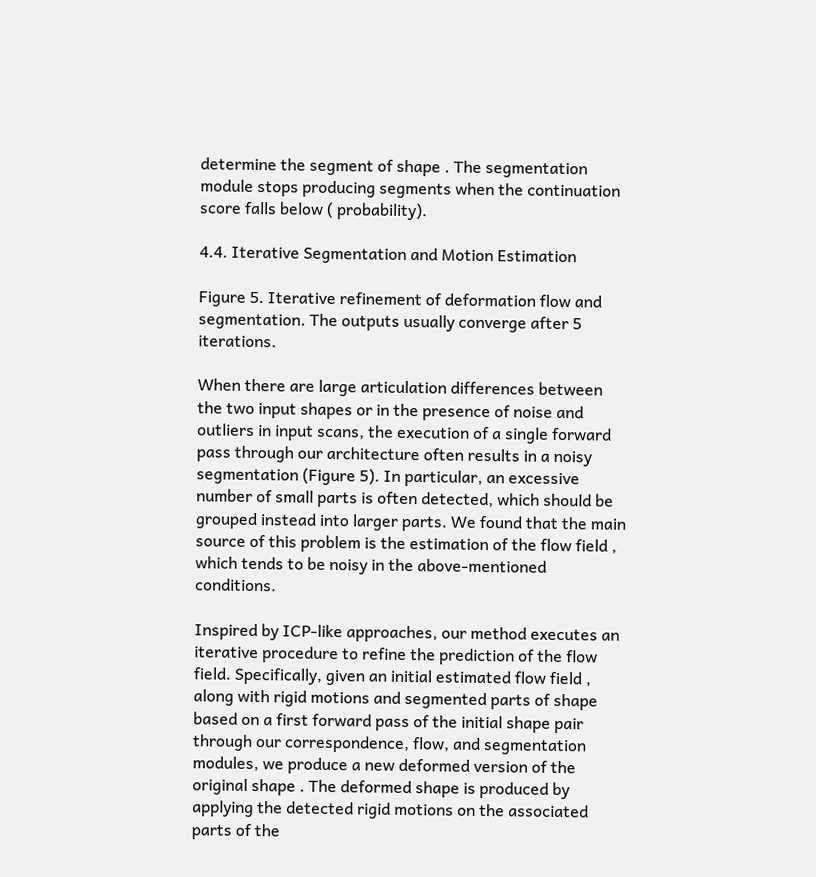determine the segment of shape . The segmentation module stops producing segments when the continuation score falls below ( probability).

4.4. Iterative Segmentation and Motion Estimation

Figure 5. Iterative refinement of deformation flow and segmentation. The outputs usually converge after 5 iterations.

When there are large articulation differences between the two input shapes or in the presence of noise and outliers in input scans, the execution of a single forward pass through our architecture often results in a noisy segmentation (Figure 5). In particular, an excessive number of small parts is often detected, which should be grouped instead into larger parts. We found that the main source of this problem is the estimation of the flow field , which tends to be noisy in the above-mentioned conditions.

Inspired by ICP-like approaches, our method executes an iterative procedure to refine the prediction of the flow field. Specifically, given an initial estimated flow field , along with rigid motions and segmented parts of shape based on a first forward pass of the initial shape pair through our correspondence, flow, and segmentation modules, we produce a new deformed version of the original shape . The deformed shape is produced by applying the detected rigid motions on the associated parts of the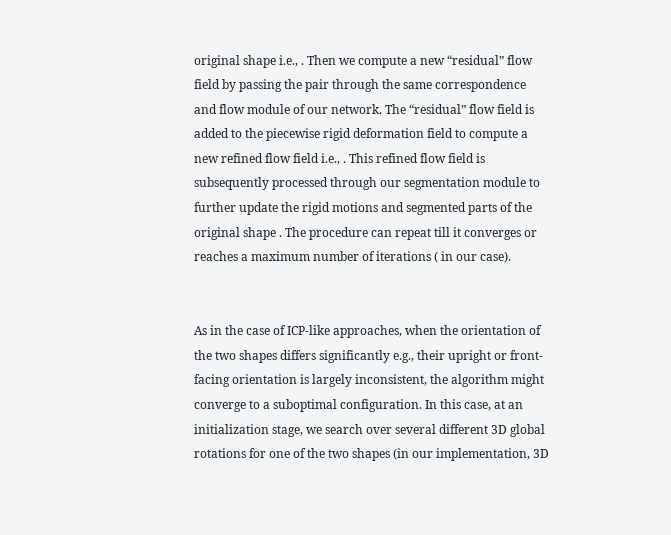original shape i.e., . Then we compute a new “residual” flow field by passing the pair through the same correspondence and flow module of our network. The “residual” flow field is added to the piecewise rigid deformation field to compute a new refined flow field i.e., . This refined flow field is subsequently processed through our segmentation module to further update the rigid motions and segmented parts of the original shape . The procedure can repeat till it converges or reaches a maximum number of iterations ( in our case).


As in the case of ICP-like approaches, when the orientation of the two shapes differs significantly e.g., their upright or front-facing orientation is largely inconsistent, the algorithm might converge to a suboptimal configuration. In this case, at an initialization stage, we search over several different 3D global rotations for one of the two shapes (in our implementation, 3D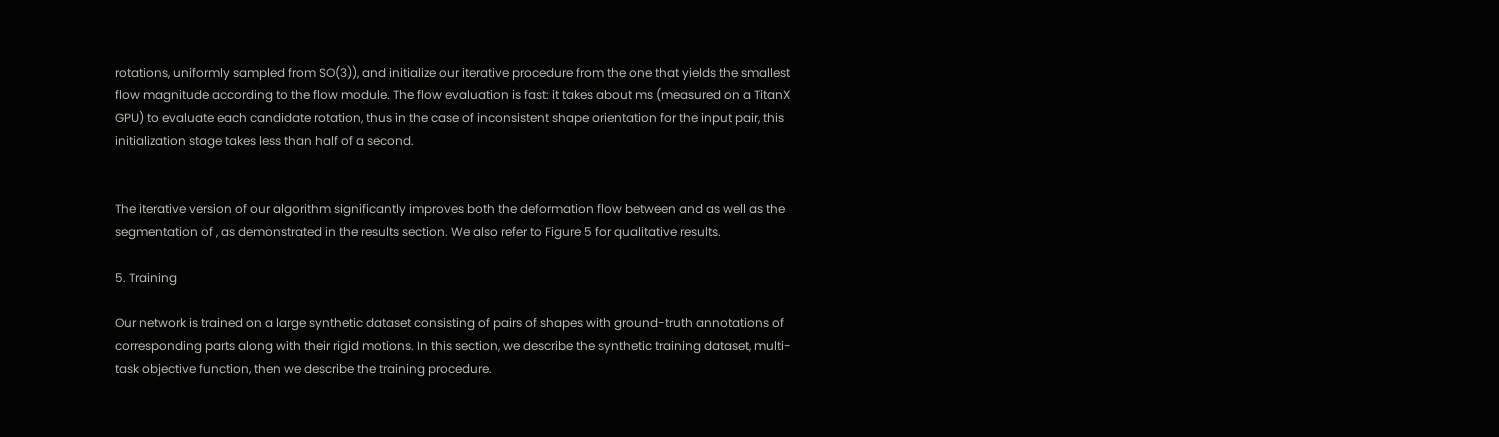rotations, uniformly sampled from SO(3)), and initialize our iterative procedure from the one that yields the smallest flow magnitude according to the flow module. The flow evaluation is fast: it takes about ms (measured on a TitanX GPU) to evaluate each candidate rotation, thus in the case of inconsistent shape orientation for the input pair, this initialization stage takes less than half of a second.


The iterative version of our algorithm significantly improves both the deformation flow between and as well as the segmentation of , as demonstrated in the results section. We also refer to Figure 5 for qualitative results.

5. Training

Our network is trained on a large synthetic dataset consisting of pairs of shapes with ground-truth annotations of corresponding parts along with their rigid motions. In this section, we describe the synthetic training dataset, multi-task objective function, then we describe the training procedure.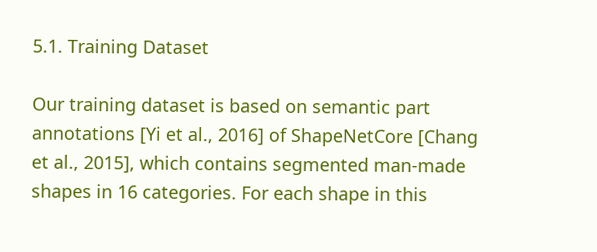5.1. Training Dataset

Our training dataset is based on semantic part annotations [Yi et al., 2016] of ShapeNetCore [Chang et al., 2015], which contains segmented man-made shapes in 16 categories. For each shape in this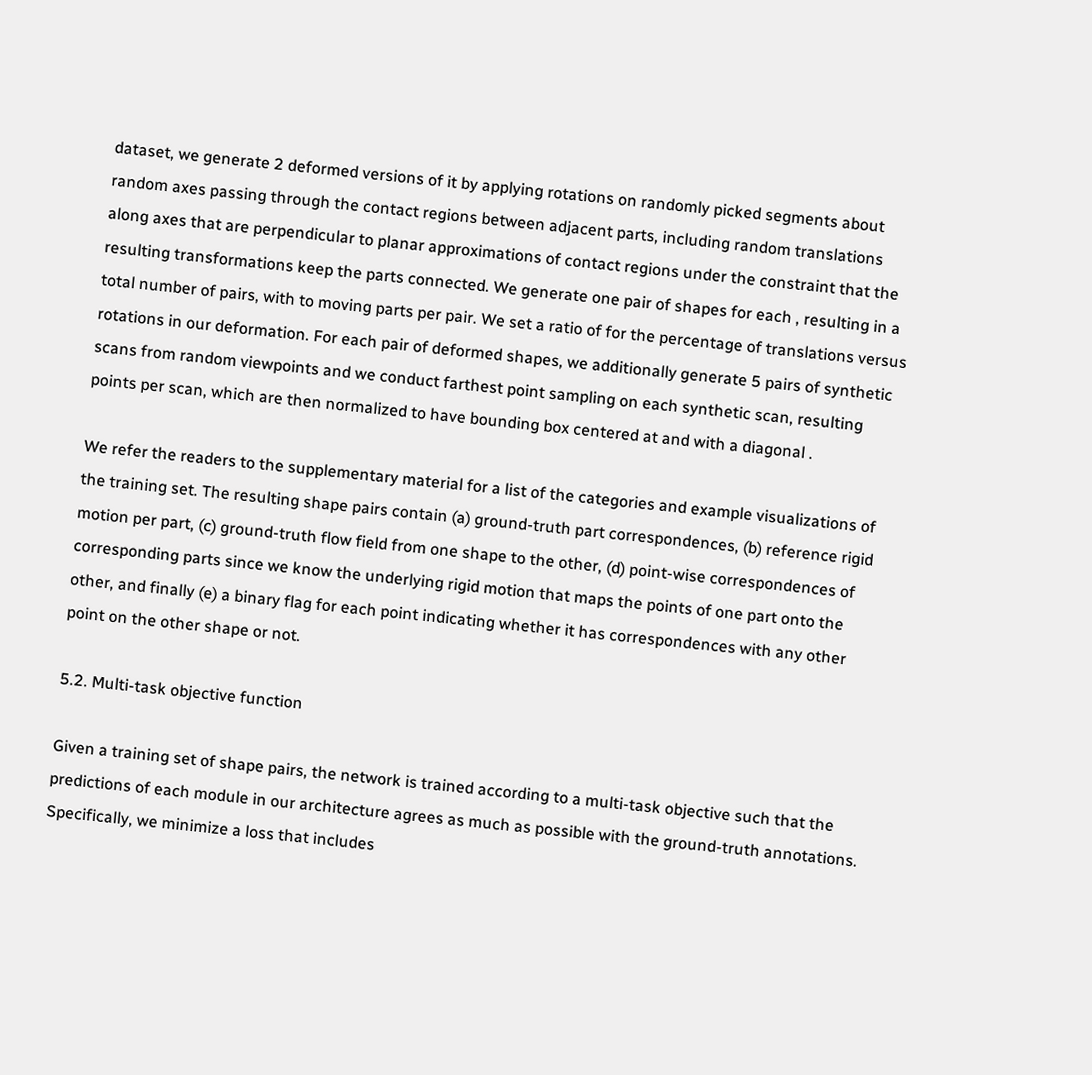dataset, we generate 2 deformed versions of it by applying rotations on randomly picked segments about random axes passing through the contact regions between adjacent parts, including random translations along axes that are perpendicular to planar approximations of contact regions under the constraint that the resulting transformations keep the parts connected. We generate one pair of shapes for each , resulting in a total number of pairs, with to moving parts per pair. We set a ratio of for the percentage of translations versus rotations in our deformation. For each pair of deformed shapes, we additionally generate 5 pairs of synthetic scans from random viewpoints and we conduct farthest point sampling on each synthetic scan, resulting points per scan, which are then normalized to have bounding box centered at and with a diagonal .

We refer the readers to the supplementary material for a list of the categories and example visualizations of the training set. The resulting shape pairs contain (a) ground-truth part correspondences, (b) reference rigid motion per part, (c) ground-truth flow field from one shape to the other, (d) point-wise correspondences of corresponding parts since we know the underlying rigid motion that maps the points of one part onto the other, and finally (e) a binary flag for each point indicating whether it has correspondences with any other point on the other shape or not.

5.2. Multi-task objective function

Given a training set of shape pairs, the network is trained according to a multi-task objective such that the predictions of each module in our architecture agrees as much as possible with the ground-truth annotations. Specifically, we minimize a loss that includes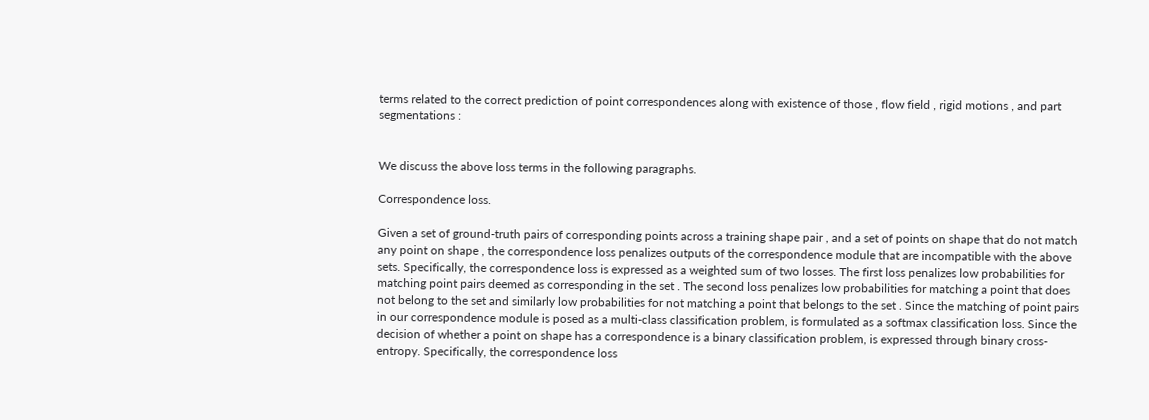terms related to the correct prediction of point correspondences along with existence of those , flow field , rigid motions , and part segmentations :


We discuss the above loss terms in the following paragraphs.

Correspondence loss.

Given a set of ground-truth pairs of corresponding points across a training shape pair , and a set of points on shape that do not match any point on shape , the correspondence loss penalizes outputs of the correspondence module that are incompatible with the above sets. Specifically, the correspondence loss is expressed as a weighted sum of two losses. The first loss penalizes low probabilities for matching point pairs deemed as corresponding in the set . The second loss penalizes low probabilities for matching a point that does not belong to the set and similarly low probabilities for not matching a point that belongs to the set . Since the matching of point pairs in our correspondence module is posed as a multi-class classification problem, is formulated as a softmax classification loss. Since the decision of whether a point on shape has a correspondence is a binary classification problem, is expressed through binary cross-entropy. Specifically, the correspondence loss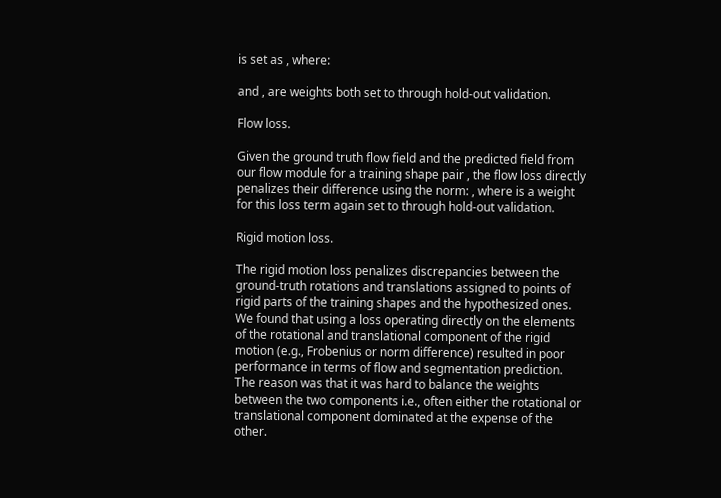is set as , where:

and , are weights both set to through hold-out validation.

Flow loss.

Given the ground truth flow field and the predicted field from our flow module for a training shape pair , the flow loss directly penalizes their difference using the norm: , where is a weight for this loss term again set to through hold-out validation.

Rigid motion loss.

The rigid motion loss penalizes discrepancies between the ground-truth rotations and translations assigned to points of rigid parts of the training shapes and the hypothesized ones. We found that using a loss operating directly on the elements of the rotational and translational component of the rigid motion (e.g., Frobenius or norm difference) resulted in poor performance in terms of flow and segmentation prediction. The reason was that it was hard to balance the weights between the two components i.e., often either the rotational or translational component dominated at the expense of the other.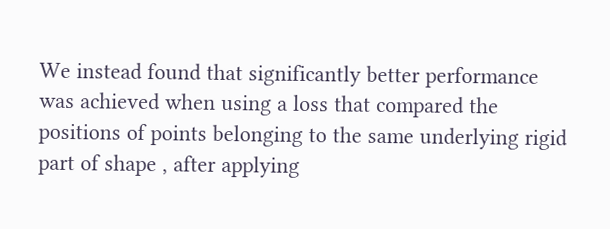We instead found that significantly better performance was achieved when using a loss that compared the positions of points belonging to the same underlying rigid part of shape , after applying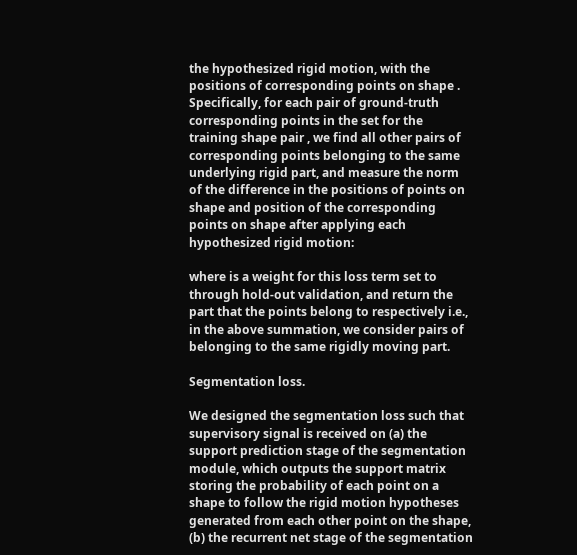the hypothesized rigid motion, with the positions of corresponding points on shape . Specifically, for each pair of ground-truth corresponding points in the set for the training shape pair , we find all other pairs of corresponding points belonging to the same underlying rigid part, and measure the norm of the difference in the positions of points on shape and position of the corresponding points on shape after applying each hypothesized rigid motion:

where is a weight for this loss term set to through hold-out validation, and return the part that the points belong to respectively i.e., in the above summation, we consider pairs of belonging to the same rigidly moving part.

Segmentation loss.

We designed the segmentation loss such that supervisory signal is received on (a) the support prediction stage of the segmentation module, which outputs the support matrix storing the probability of each point on a shape to follow the rigid motion hypotheses generated from each other point on the shape, (b) the recurrent net stage of the segmentation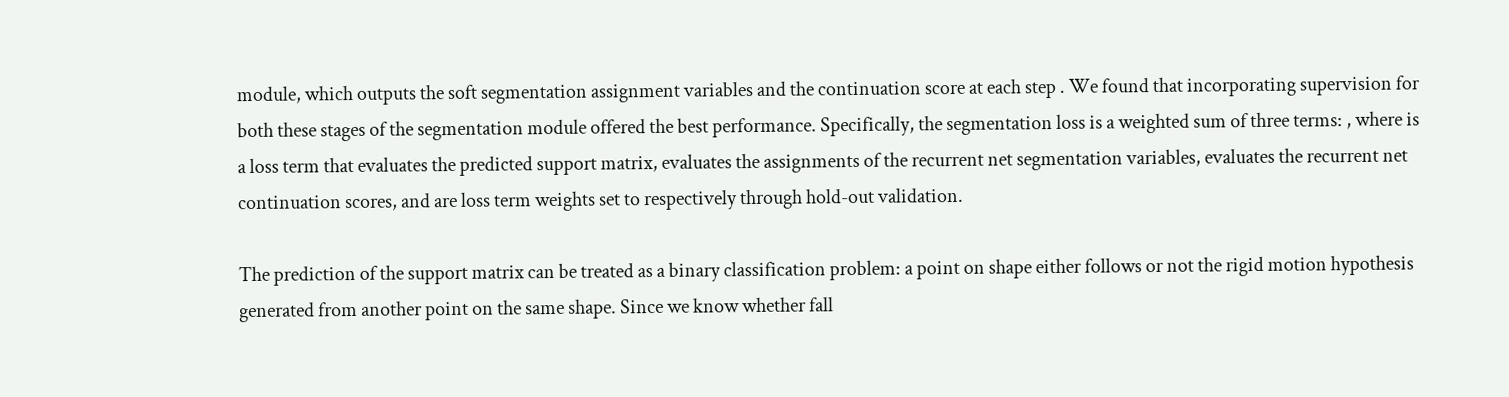module, which outputs the soft segmentation assignment variables and the continuation score at each step . We found that incorporating supervision for both these stages of the segmentation module offered the best performance. Specifically, the segmentation loss is a weighted sum of three terms: , where is a loss term that evaluates the predicted support matrix, evaluates the assignments of the recurrent net segmentation variables, evaluates the recurrent net continuation scores, and are loss term weights set to respectively through hold-out validation.

The prediction of the support matrix can be treated as a binary classification problem: a point on shape either follows or not the rigid motion hypothesis generated from another point on the same shape. Since we know whether fall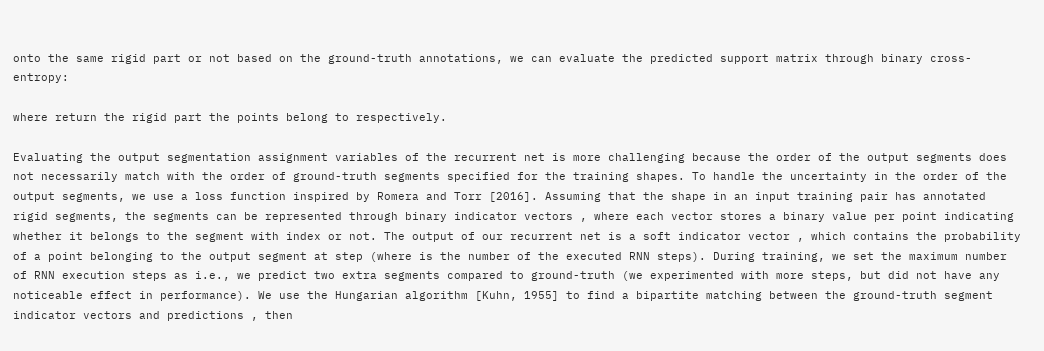onto the same rigid part or not based on the ground-truth annotations, we can evaluate the predicted support matrix through binary cross-entropy:

where return the rigid part the points belong to respectively.

Evaluating the output segmentation assignment variables of the recurrent net is more challenging because the order of the output segments does not necessarily match with the order of ground-truth segments specified for the training shapes. To handle the uncertainty in the order of the output segments, we use a loss function inspired by Romera and Torr [2016]. Assuming that the shape in an input training pair has annotated rigid segments, the segments can be represented through binary indicator vectors , where each vector stores a binary value per point indicating whether it belongs to the segment with index or not. The output of our recurrent net is a soft indicator vector , which contains the probability of a point belonging to the output segment at step (where is the number of the executed RNN steps). During training, we set the maximum number of RNN execution steps as i.e., we predict two extra segments compared to ground-truth (we experimented with more steps, but did not have any noticeable effect in performance). We use the Hungarian algorithm [Kuhn, 1955] to find a bipartite matching between the ground-truth segment indicator vectors and predictions , then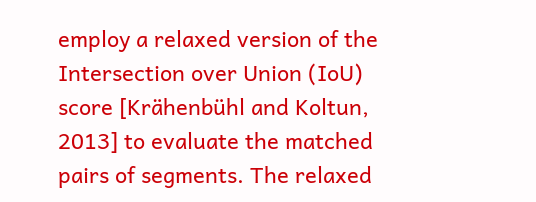employ a relaxed version of the Intersection over Union (IoU) score [Krähenbühl and Koltun, 2013] to evaluate the matched pairs of segments. The relaxed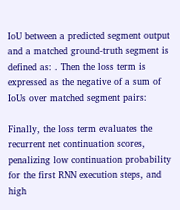IoU between a predicted segment output and a matched ground-truth segment is defined as: . Then the loss term is expressed as the negative of a sum of IoUs over matched segment pairs:

Finally, the loss term evaluates the recurrent net continuation scores, penalizing low continuation probability for the first RNN execution steps, and high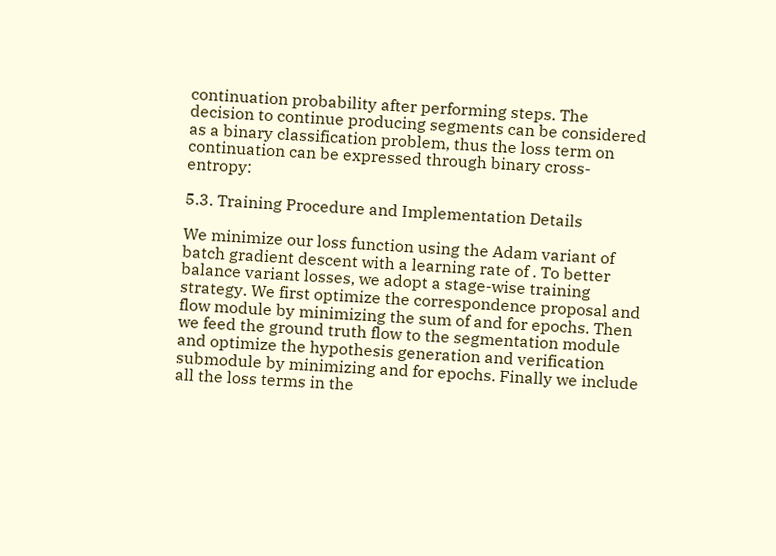continuation probability after performing steps. The decision to continue producing segments can be considered as a binary classification problem, thus the loss term on continuation can be expressed through binary cross-entropy:

5.3. Training Procedure and Implementation Details

We minimize our loss function using the Adam variant of batch gradient descent with a learning rate of . To better balance variant losses, we adopt a stage-wise training strategy. We first optimize the correspondence proposal and flow module by minimizing the sum of and for epochs. Then we feed the ground truth flow to the segmentation module and optimize the hypothesis generation and verification submodule by minimizing and for epochs. Finally we include all the loss terms in the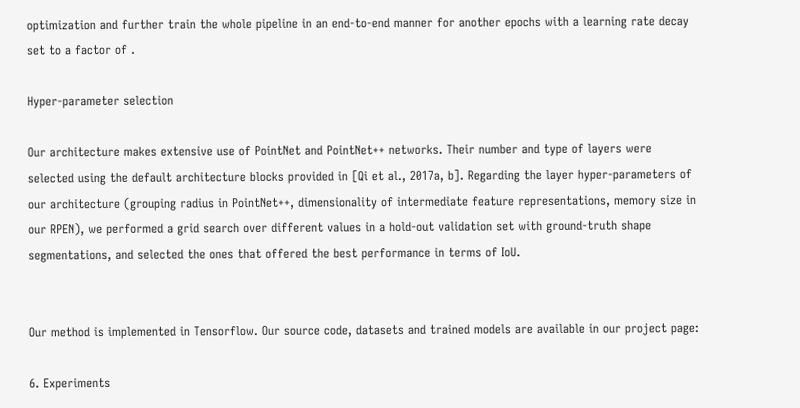optimization and further train the whole pipeline in an end-to-end manner for another epochs with a learning rate decay set to a factor of .

Hyper-parameter selection

Our architecture makes extensive use of PointNet and PointNet++ networks. Their number and type of layers were selected using the default architecture blocks provided in [Qi et al., 2017a, b]. Regarding the layer hyper-parameters of our architecture (grouping radius in PointNet++, dimensionality of intermediate feature representations, memory size in our RPEN), we performed a grid search over different values in a hold-out validation set with ground-truth shape segmentations, and selected the ones that offered the best performance in terms of IoU.


Our method is implemented in Tensorflow. Our source code, datasets and trained models are available in our project page:

6. Experiments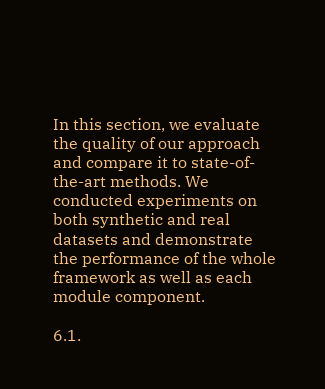In this section, we evaluate the quality of our approach and compare it to state-of-the-art methods. We conducted experiments on both synthetic and real datasets and demonstrate the performance of the whole framework as well as each module component.

6.1.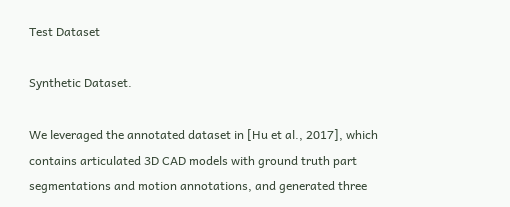Test Dataset

Synthetic Dataset.

We leveraged the annotated dataset in [Hu et al., 2017], which contains articulated 3D CAD models with ground truth part segmentations and motion annotations, and generated three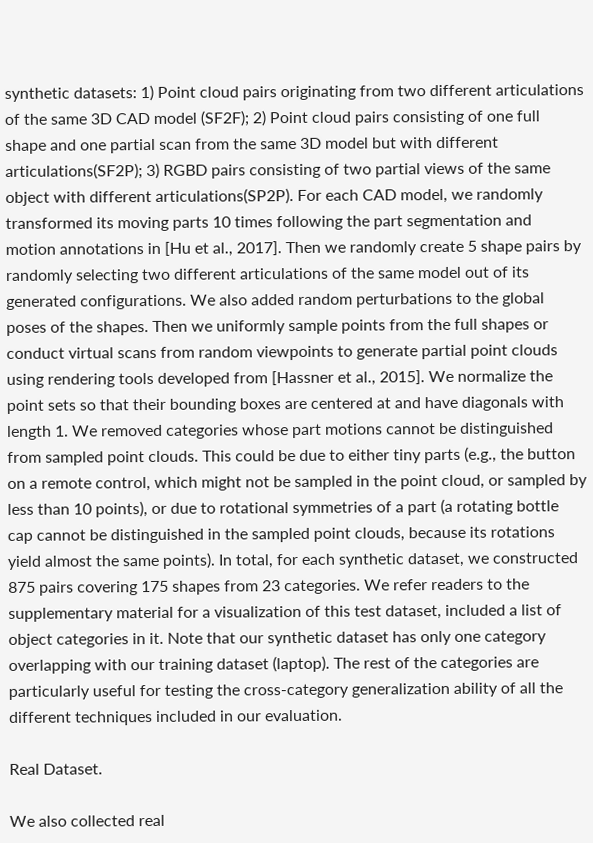synthetic datasets: 1) Point cloud pairs originating from two different articulations of the same 3D CAD model (SF2F); 2) Point cloud pairs consisting of one full shape and one partial scan from the same 3D model but with different articulations(SF2P); 3) RGBD pairs consisting of two partial views of the same object with different articulations(SP2P). For each CAD model, we randomly transformed its moving parts 10 times following the part segmentation and motion annotations in [Hu et al., 2017]. Then we randomly create 5 shape pairs by randomly selecting two different articulations of the same model out of its generated configurations. We also added random perturbations to the global poses of the shapes. Then we uniformly sample points from the full shapes or conduct virtual scans from random viewpoints to generate partial point clouds using rendering tools developed from [Hassner et al., 2015]. We normalize the point sets so that their bounding boxes are centered at and have diagonals with length 1. We removed categories whose part motions cannot be distinguished from sampled point clouds. This could be due to either tiny parts (e.g., the button on a remote control, which might not be sampled in the point cloud, or sampled by less than 10 points), or due to rotational symmetries of a part (a rotating bottle cap cannot be distinguished in the sampled point clouds, because its rotations yield almost the same points). In total, for each synthetic dataset, we constructed 875 pairs covering 175 shapes from 23 categories. We refer readers to the supplementary material for a visualization of this test dataset, included a list of object categories in it. Note that our synthetic dataset has only one category overlapping with our training dataset (laptop). The rest of the categories are particularly useful for testing the cross-category generalization ability of all the different techniques included in our evaluation.

Real Dataset.

We also collected real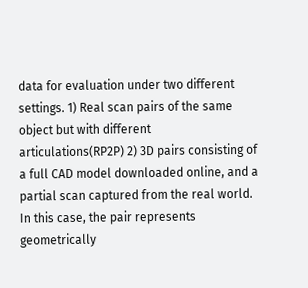data for evaluation under two different settings. 1) Real scan pairs of the same object but with different articulations(RP2P) 2) 3D pairs consisting of a full CAD model downloaded online, and a partial scan captured from the real world. In this case, the pair represents geometrically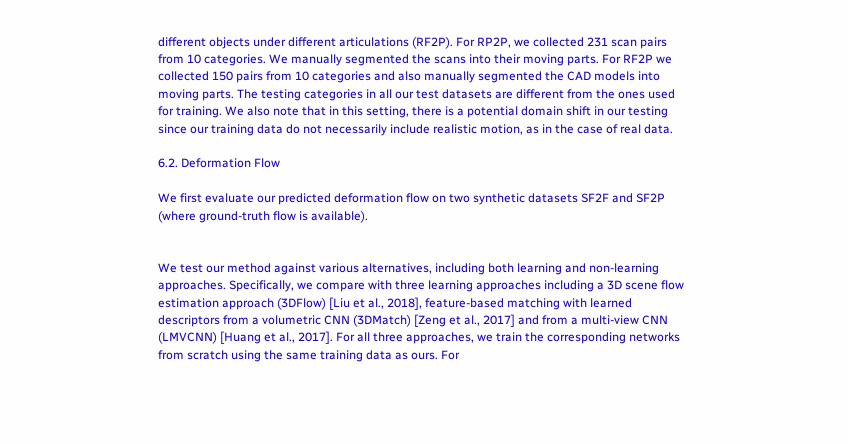different objects under different articulations (RF2P). For RP2P, we collected 231 scan pairs from 10 categories. We manually segmented the scans into their moving parts. For RF2P we collected 150 pairs from 10 categories and also manually segmented the CAD models into moving parts. The testing categories in all our test datasets are different from the ones used for training. We also note that in this setting, there is a potential domain shift in our testing since our training data do not necessarily include realistic motion, as in the case of real data.

6.2. Deformation Flow

We first evaluate our predicted deformation flow on two synthetic datasets SF2F and SF2P (where ground-truth flow is available).


We test our method against various alternatives, including both learning and non-learning approaches. Specifically, we compare with three learning approaches including a 3D scene flow estimation approach (3DFlow) [Liu et al., 2018], feature-based matching with learned descriptors from a volumetric CNN (3DMatch) [Zeng et al., 2017] and from a multi-view CNN (LMVCNN) [Huang et al., 2017]. For all three approaches, we train the corresponding networks from scratch using the same training data as ours. For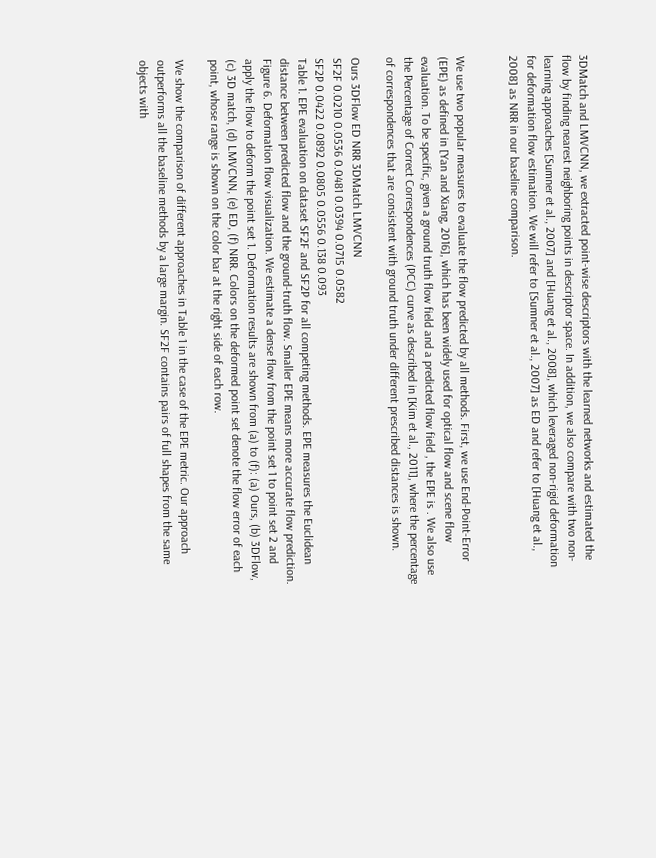3DMatch and LMVCNN, we extracted point-wise descriptors with the learned networks and estimated the flow by finding nearest neighboring points in descriptor space. In addition, we also compare with two non-learning approaches [Sumner et al., 2007] and [Huang et al., 2008], which leveraged non-rigid deformation for deformation flow estimation. We will refer to [Sumner et al., 2007] as ED and refer to [Huang et al., 2008] as NRR in our baseline comparison.


We use two popular measures to evaluate the flow predicted by all methods. First, we use End-Point-Error (EPE) as defined in [Yan and Xiang, 2016], which has been widely used for optical flow and scene flow evaluation. To be specific, given a ground truth flow field and a predicted flow field , the EPE is . We also use the Percentage of Correct Correspondences (PCC) curve as described in [Kim et al., 2011], where the percentage of correspondences that are consistent with ground truth under different prescribed distances is shown.

Ours 3DFlow ED NRR 3DMatch LMVCNN
SF2F 0.0210 0.0536 0.0481 0.0394 0.0715 0.0582
SF2P 0.0422 0.0892 0.0805 0.0556 0.138 0.093
Table 1. EPE evaluation on dataset SF2F and SF2P for all competing methods. EPE measures the Euclidean distance between predicted flow and the ground-truth flow. Smaller EPE means more accurate flow prediction.
Figure 6. Deformation flow visualization. We estimate a dense flow from the point set 1 to point set 2 and apply the flow to deform the point set 1. Deformation results are shown from (a) to (f): (a) Ours, (b) 3DFlow, (c) 3D match, (d) LMVCNN, (e) ED, (f) NRR. Colors on the deformed point set denote the flow error of each point, whose range is shown on the color bar at the right side of each row.

We show the comparison of different approaches in Table 1 in the case of the EPE metric. Our approach outperforms all the baseline methods by a large margin. SF2F contains pairs of full shapes from the same objects with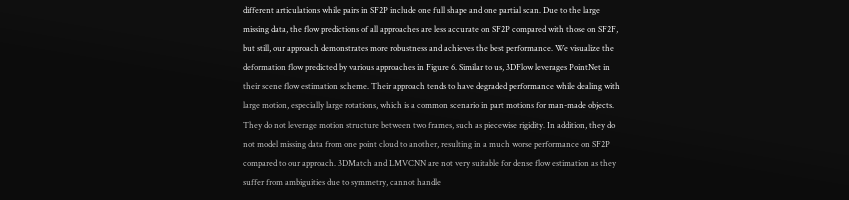different articulations while pairs in SF2P include one full shape and one partial scan. Due to the large missing data, the flow predictions of all approaches are less accurate on SF2P compared with those on SF2F, but still, our approach demonstrates more robustness and achieves the best performance. We visualize the deformation flow predicted by various approaches in Figure 6. Similar to us, 3DFlow leverages PointNet in their scene flow estimation scheme. Their approach tends to have degraded performance while dealing with large motion, especially large rotations, which is a common scenario in part motions for man-made objects. They do not leverage motion structure between two frames, such as piecewise rigidity. In addition, they do not model missing data from one point cloud to another, resulting in a much worse performance on SF2P compared to our approach. 3DMatch and LMVCNN are not very suitable for dense flow estimation as they suffer from ambiguities due to symmetry, cannot handle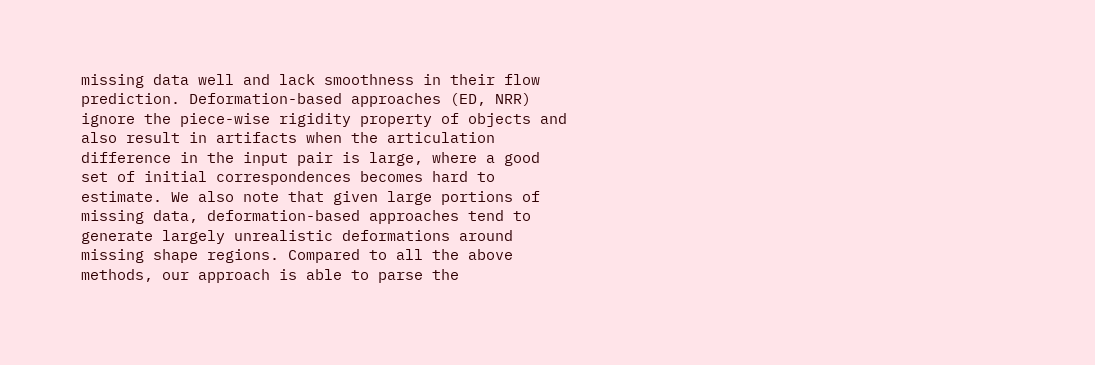missing data well and lack smoothness in their flow prediction. Deformation-based approaches (ED, NRR) ignore the piece-wise rigidity property of objects and also result in artifacts when the articulation difference in the input pair is large, where a good set of initial correspondences becomes hard to estimate. We also note that given large portions of missing data, deformation-based approaches tend to generate largely unrealistic deformations around missing shape regions. Compared to all the above methods, our approach is able to parse the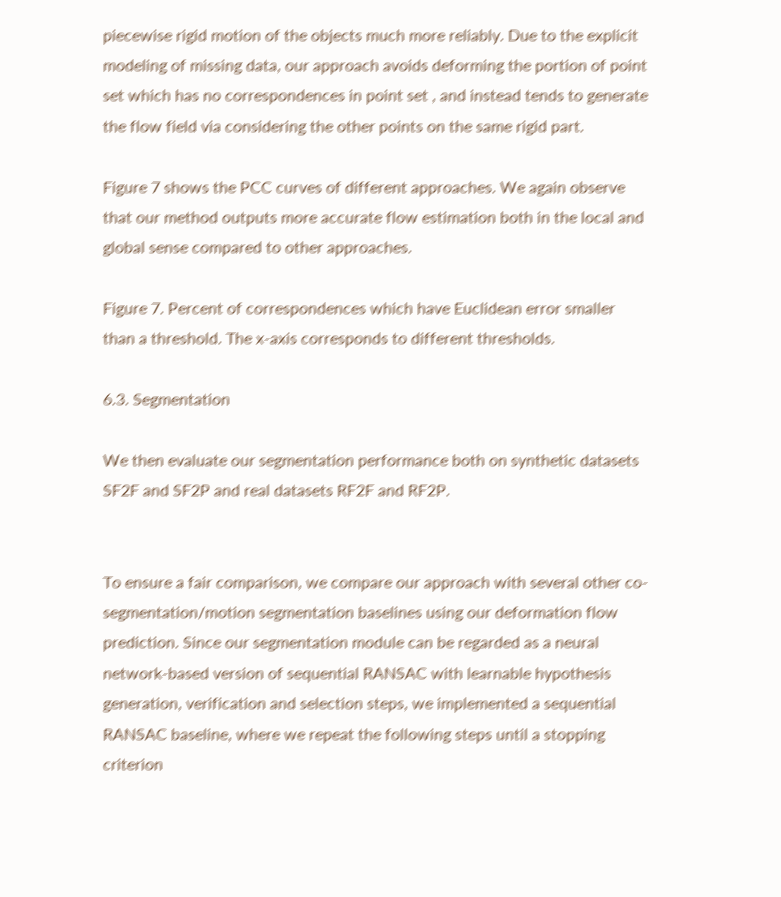piecewise rigid motion of the objects much more reliably. Due to the explicit modeling of missing data, our approach avoids deforming the portion of point set which has no correspondences in point set , and instead tends to generate the flow field via considering the other points on the same rigid part.

Figure 7 shows the PCC curves of different approaches. We again observe that our method outputs more accurate flow estimation both in the local and global sense compared to other approaches.

Figure 7. Percent of correspondences which have Euclidean error smaller than a threshold. The x-axis corresponds to different thresholds.

6.3. Segmentation

We then evaluate our segmentation performance both on synthetic datasets SF2F and SF2P and real datasets RF2F and RF2P.


To ensure a fair comparison, we compare our approach with several other co-segmentation/motion segmentation baselines using our deformation flow prediction. Since our segmentation module can be regarded as a neural network-based version of sequential RANSAC with learnable hypothesis generation, verification and selection steps, we implemented a sequential RANSAC baseline, where we repeat the following steps until a stopping criterion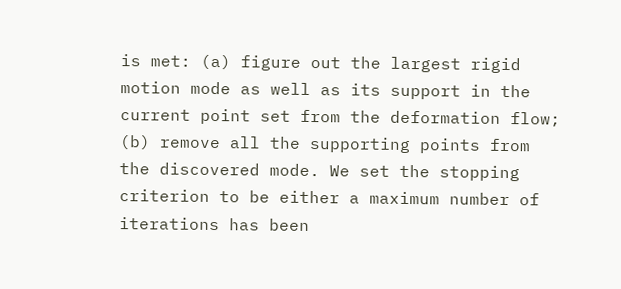is met: (a) figure out the largest rigid motion mode as well as its support in the current point set from the deformation flow; (b) remove all the supporting points from the discovered mode. We set the stopping criterion to be either a maximum number of iterations has been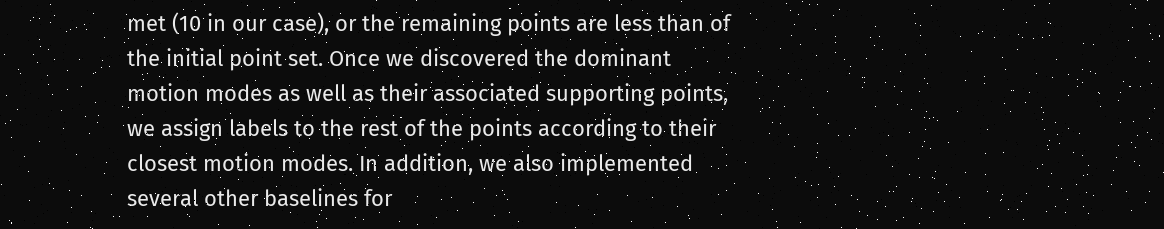met (10 in our case), or the remaining points are less than of the initial point set. Once we discovered the dominant motion modes as well as their associated supporting points, we assign labels to the rest of the points according to their closest motion modes. In addition, we also implemented several other baselines for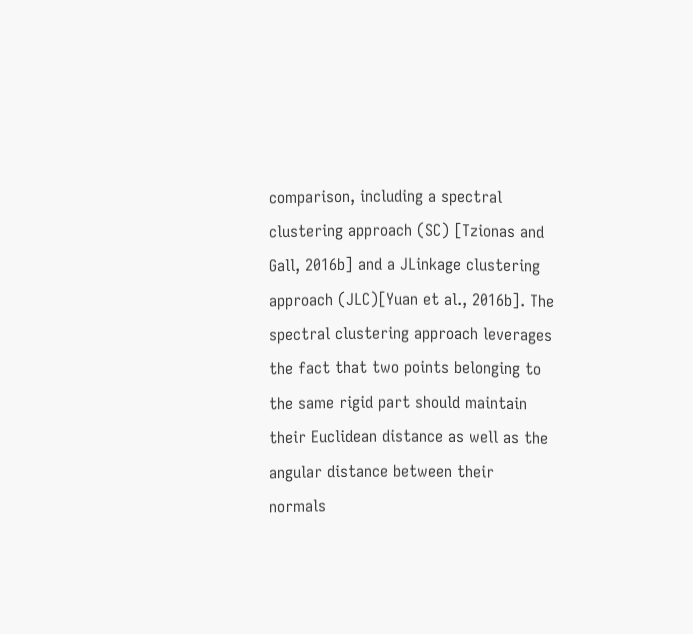comparison, including a spectral clustering approach (SC) [Tzionas and Gall, 2016b] and a JLinkage clustering approach (JLC)[Yuan et al., 2016b]. The spectral clustering approach leverages the fact that two points belonging to the same rigid part should maintain their Euclidean distance as well as the angular distance between their normals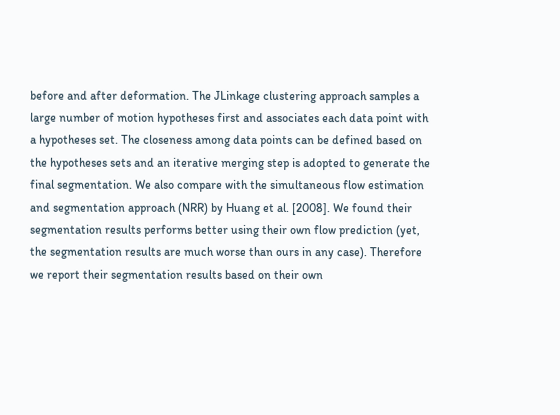before and after deformation. The JLinkage clustering approach samples a large number of motion hypotheses first and associates each data point with a hypotheses set. The closeness among data points can be defined based on the hypotheses sets and an iterative merging step is adopted to generate the final segmentation. We also compare with the simultaneous flow estimation and segmentation approach (NRR) by Huang et al. [2008]. We found their segmentation results performs better using their own flow prediction (yet, the segmentation results are much worse than ours in any case). Therefore we report their segmentation results based on their own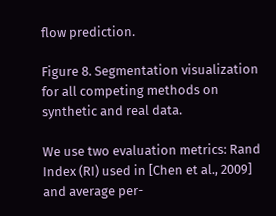flow prediction.

Figure 8. Segmentation visualization for all competing methods on synthetic and real data.

We use two evaluation metrics: Rand Index (RI) used in [Chen et al., 2009] and average per-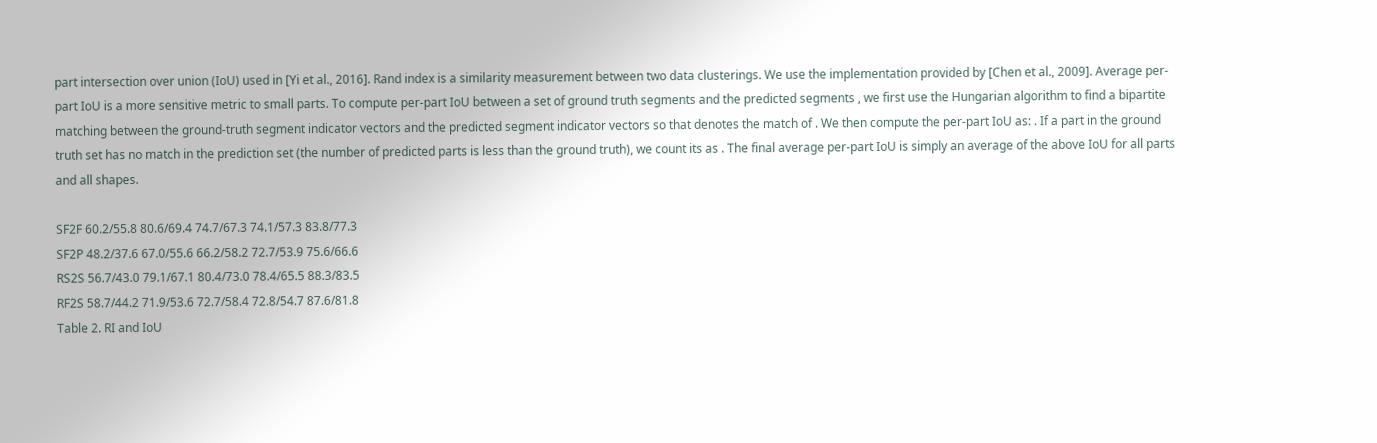part intersection over union (IoU) used in [Yi et al., 2016]. Rand index is a similarity measurement between two data clusterings. We use the implementation provided by [Chen et al., 2009]. Average per-part IoU is a more sensitive metric to small parts. To compute per-part IoU between a set of ground truth segments and the predicted segments , we first use the Hungarian algorithm to find a bipartite matching between the ground-truth segment indicator vectors and the predicted segment indicator vectors so that denotes the match of . We then compute the per-part IoU as: . If a part in the ground truth set has no match in the prediction set (the number of predicted parts is less than the ground truth), we count its as . The final average per-part IoU is simply an average of the above IoU for all parts and all shapes.

SF2F 60.2/55.8 80.6/69.4 74.7/67.3 74.1/57.3 83.8/77.3
SF2P 48.2/37.6 67.0/55.6 66.2/58.2 72.7/53.9 75.6/66.6
RS2S 56.7/43.0 79.1/67.1 80.4/73.0 78.4/65.5 88.3/83.5
RF2S 58.7/44.2 71.9/53.6 72.7/58.4 72.8/54.7 87.6/81.8
Table 2. RI and IoU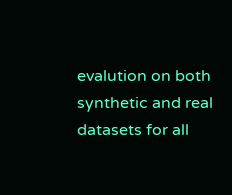evalution on both synthetic and real datasets for all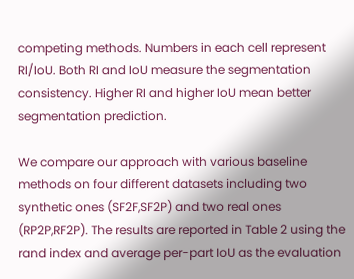competing methods. Numbers in each cell represent RI/IoU. Both RI and IoU measure the segmentation consistency. Higher RI and higher IoU mean better segmentation prediction.

We compare our approach with various baseline methods on four different datasets including two synthetic ones (SF2F,SF2P) and two real ones (RP2P,RF2P). The results are reported in Table 2 using the rand index and average per-part IoU as the evaluation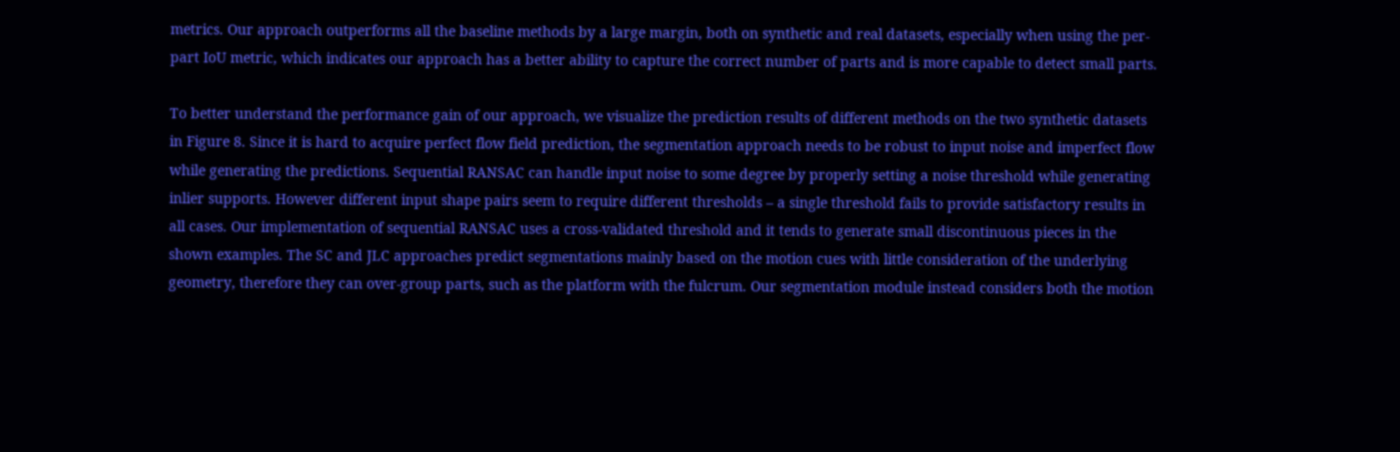metrics. Our approach outperforms all the baseline methods by a large margin, both on synthetic and real datasets, especially when using the per-part IoU metric, which indicates our approach has a better ability to capture the correct number of parts and is more capable to detect small parts.

To better understand the performance gain of our approach, we visualize the prediction results of different methods on the two synthetic datasets in Figure 8. Since it is hard to acquire perfect flow field prediction, the segmentation approach needs to be robust to input noise and imperfect flow while generating the predictions. Sequential RANSAC can handle input noise to some degree by properly setting a noise threshold while generating inlier supports. However different input shape pairs seem to require different thresholds – a single threshold fails to provide satisfactory results in all cases. Our implementation of sequential RANSAC uses a cross-validated threshold and it tends to generate small discontinuous pieces in the shown examples. The SC and JLC approaches predict segmentations mainly based on the motion cues with little consideration of the underlying geometry, therefore they can over-group parts, such as the platform with the fulcrum. Our segmentation module instead considers both the motion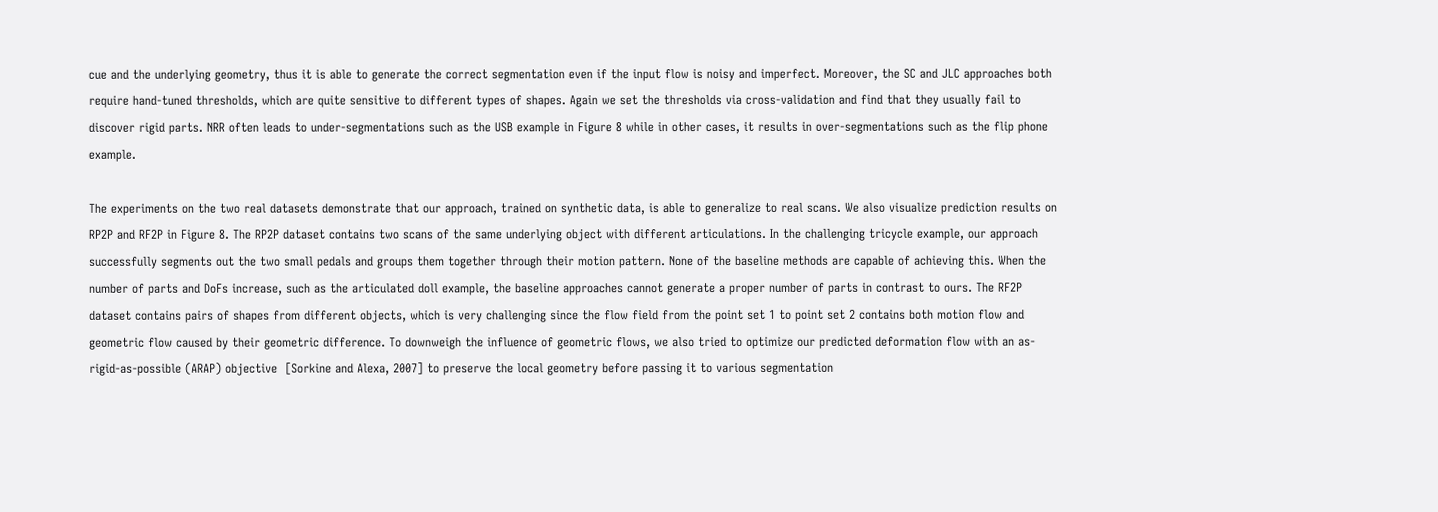cue and the underlying geometry, thus it is able to generate the correct segmentation even if the input flow is noisy and imperfect. Moreover, the SC and JLC approaches both require hand-tuned thresholds, which are quite sensitive to different types of shapes. Again we set the thresholds via cross-validation and find that they usually fail to discover rigid parts. NRR often leads to under-segmentations such as the USB example in Figure 8 while in other cases, it results in over-segmentations such as the flip phone example.

The experiments on the two real datasets demonstrate that our approach, trained on synthetic data, is able to generalize to real scans. We also visualize prediction results on RP2P and RF2P in Figure 8. The RP2P dataset contains two scans of the same underlying object with different articulations. In the challenging tricycle example, our approach successfully segments out the two small pedals and groups them together through their motion pattern. None of the baseline methods are capable of achieving this. When the number of parts and DoFs increase, such as the articulated doll example, the baseline approaches cannot generate a proper number of parts in contrast to ours. The RF2P dataset contains pairs of shapes from different objects, which is very challenging since the flow field from the point set 1 to point set 2 contains both motion flow and geometric flow caused by their geometric difference. To downweigh the influence of geometric flows, we also tried to optimize our predicted deformation flow with an as-rigid-as-possible (ARAP) objective  [Sorkine and Alexa, 2007] to preserve the local geometry before passing it to various segmentation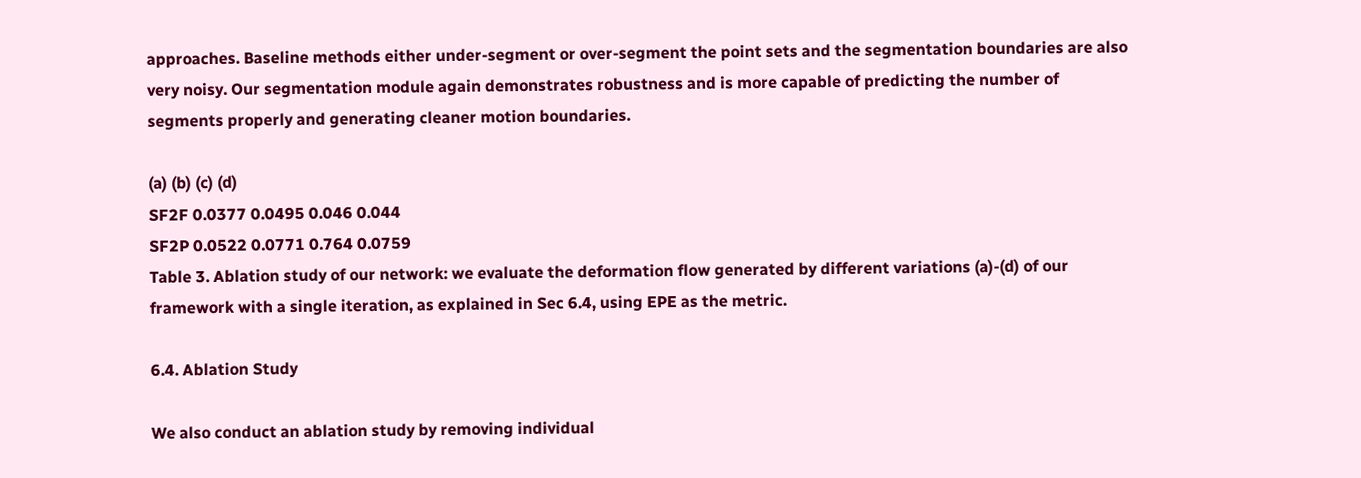approaches. Baseline methods either under-segment or over-segment the point sets and the segmentation boundaries are also very noisy. Our segmentation module again demonstrates robustness and is more capable of predicting the number of segments properly and generating cleaner motion boundaries.

(a) (b) (c) (d)
SF2F 0.0377 0.0495 0.046 0.044
SF2P 0.0522 0.0771 0.764 0.0759
Table 3. Ablation study of our network: we evaluate the deformation flow generated by different variations (a)-(d) of our framework with a single iteration, as explained in Sec 6.4, using EPE as the metric.

6.4. Ablation Study

We also conduct an ablation study by removing individual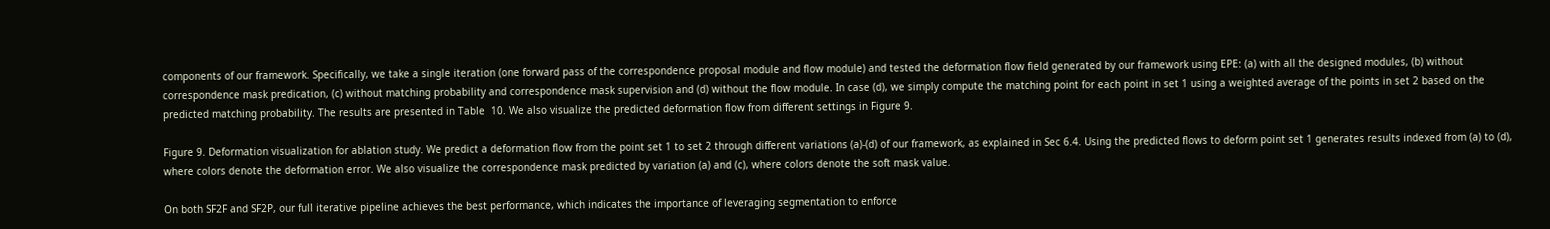components of our framework. Specifically, we take a single iteration (one forward pass of the correspondence proposal module and flow module) and tested the deformation flow field generated by our framework using EPE: (a) with all the designed modules, (b) without correspondence mask predication, (c) without matching probability and correspondence mask supervision and (d) without the flow module. In case (d), we simply compute the matching point for each point in set 1 using a weighted average of the points in set 2 based on the predicted matching probability. The results are presented in Table  10. We also visualize the predicted deformation flow from different settings in Figure 9.

Figure 9. Deformation visualization for ablation study. We predict a deformation flow from the point set 1 to set 2 through different variations (a)-(d) of our framework, as explained in Sec 6.4. Using the predicted flows to deform point set 1 generates results indexed from (a) to (d), where colors denote the deformation error. We also visualize the correspondence mask predicted by variation (a) and (c), where colors denote the soft mask value.

On both SF2F and SF2P, our full iterative pipeline achieves the best performance, which indicates the importance of leveraging segmentation to enforce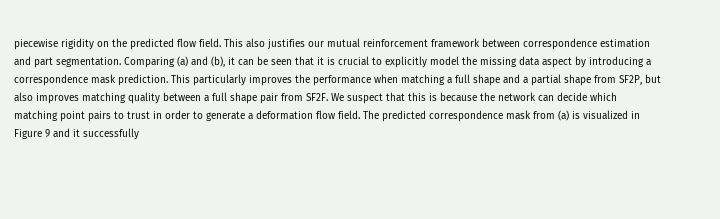piecewise rigidity on the predicted flow field. This also justifies our mutual reinforcement framework between correspondence estimation and part segmentation. Comparing (a) and (b), it can be seen that it is crucial to explicitly model the missing data aspect by introducing a correspondence mask prediction. This particularly improves the performance when matching a full shape and a partial shape from SF2P, but also improves matching quality between a full shape pair from SF2F. We suspect that this is because the network can decide which matching point pairs to trust in order to generate a deformation flow field. The predicted correspondence mask from (a) is visualized in Figure 9 and it successfully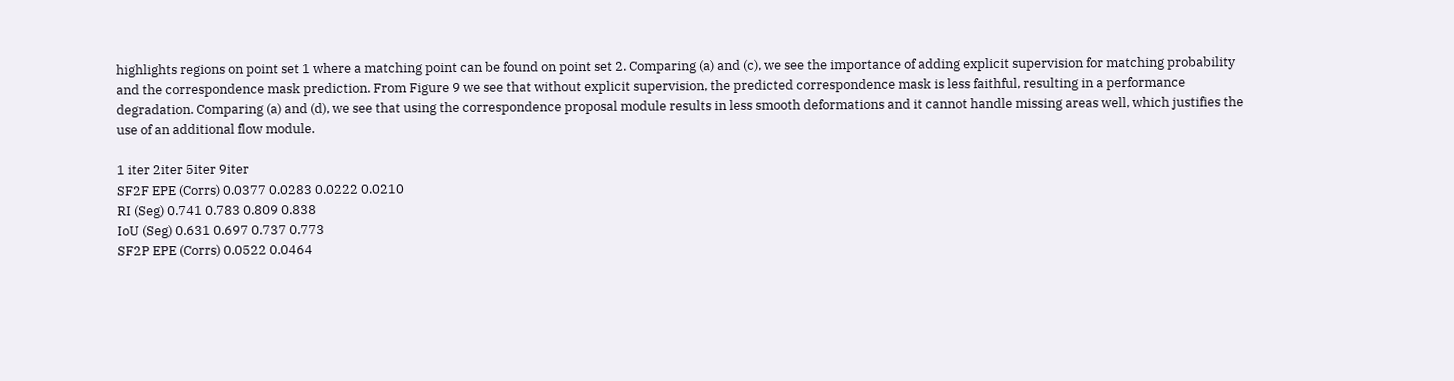highlights regions on point set 1 where a matching point can be found on point set 2. Comparing (a) and (c), we see the importance of adding explicit supervision for matching probability and the correspondence mask prediction. From Figure 9 we see that without explicit supervision, the predicted correspondence mask is less faithful, resulting in a performance degradation. Comparing (a) and (d), we see that using the correspondence proposal module results in less smooth deformations and it cannot handle missing areas well, which justifies the use of an additional flow module.

1 iter 2iter 5iter 9iter
SF2F EPE (Corrs) 0.0377 0.0283 0.0222 0.0210
RI (Seg) 0.741 0.783 0.809 0.838
IoU (Seg) 0.631 0.697 0.737 0.773
SF2P EPE (Corrs) 0.0522 0.0464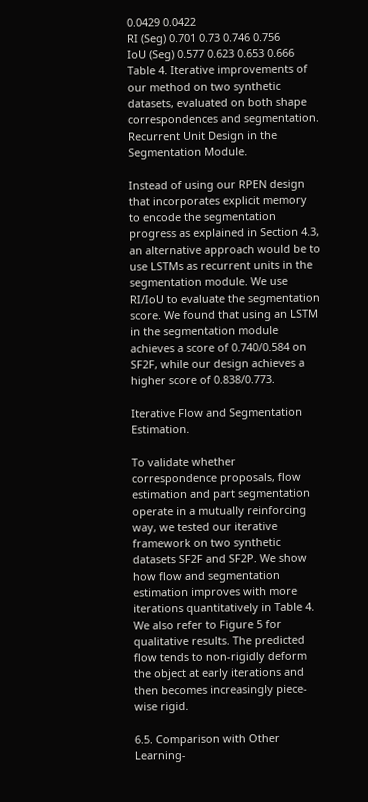0.0429 0.0422
RI (Seg) 0.701 0.73 0.746 0.756
IoU (Seg) 0.577 0.623 0.653 0.666
Table 4. Iterative improvements of our method on two synthetic datasets, evaluated on both shape correspondences and segmentation.
Recurrent Unit Design in the Segmentation Module.

Instead of using our RPEN design that incorporates explicit memory to encode the segmentation progress as explained in Section 4.3, an alternative approach would be to use LSTMs as recurrent units in the segmentation module. We use RI/IoU to evaluate the segmentation score. We found that using an LSTM in the segmentation module achieves a score of 0.740/0.584 on SF2F, while our design achieves a higher score of 0.838/0.773.

Iterative Flow and Segmentation Estimation.

To validate whether correspondence proposals, flow estimation and part segmentation operate in a mutually reinforcing way, we tested our iterative framework on two synthetic datasets SF2F and SF2P. We show how flow and segmentation estimation improves with more iterations quantitatively in Table 4. We also refer to Figure 5 for qualitative results. The predicted flow tends to non-rigidly deform the object at early iterations and then becomes increasingly piece-wise rigid.

6.5. Comparison with Other Learning-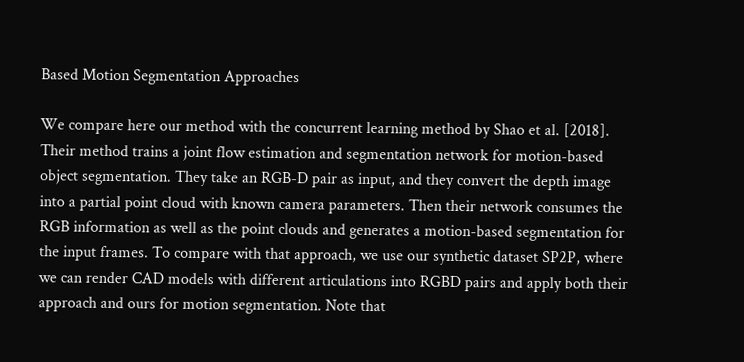Based Motion Segmentation Approaches

We compare here our method with the concurrent learning method by Shao et al. [2018]. Their method trains a joint flow estimation and segmentation network for motion-based object segmentation. They take an RGB-D pair as input, and they convert the depth image into a partial point cloud with known camera parameters. Then their network consumes the RGB information as well as the point clouds and generates a motion-based segmentation for the input frames. To compare with that approach, we use our synthetic dataset SP2P, where we can render CAD models with different articulations into RGBD pairs and apply both their approach and ours for motion segmentation. Note that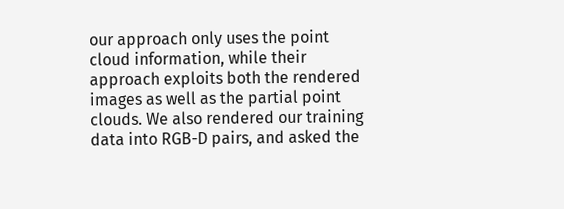our approach only uses the point cloud information, while their approach exploits both the rendered images as well as the partial point clouds. We also rendered our training data into RGB-D pairs, and asked the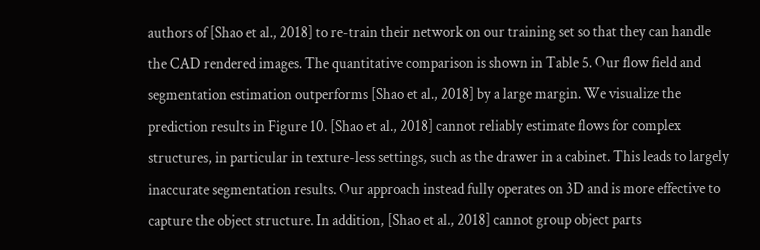authors of [Shao et al., 2018] to re-train their network on our training set so that they can handle the CAD rendered images. The quantitative comparison is shown in Table 5. Our flow field and segmentation estimation outperforms [Shao et al., 2018] by a large margin. We visualize the prediction results in Figure 10. [Shao et al., 2018] cannot reliably estimate flows for complex structures, in particular in texture-less settings, such as the drawer in a cabinet. This leads to largely inaccurate segmentation results. Our approach instead fully operates on 3D and is more effective to capture the object structure. In addition, [Shao et al., 2018] cannot group object parts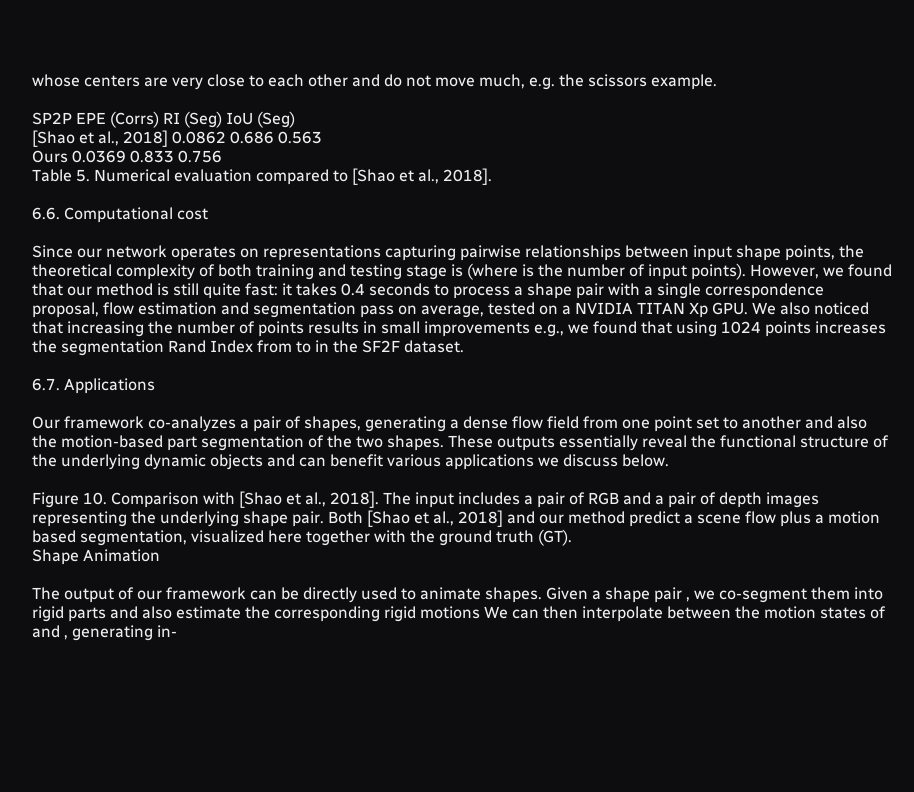whose centers are very close to each other and do not move much, e.g. the scissors example.

SP2P EPE (Corrs) RI (Seg) IoU (Seg)
[Shao et al., 2018] 0.0862 0.686 0.563
Ours 0.0369 0.833 0.756
Table 5. Numerical evaluation compared to [Shao et al., 2018].

6.6. Computational cost

Since our network operates on representations capturing pairwise relationships between input shape points, the theoretical complexity of both training and testing stage is (where is the number of input points). However, we found that our method is still quite fast: it takes 0.4 seconds to process a shape pair with a single correspondence proposal, flow estimation and segmentation pass on average, tested on a NVIDIA TITAN Xp GPU. We also noticed that increasing the number of points results in small improvements e.g., we found that using 1024 points increases the segmentation Rand Index from to in the SF2F dataset.

6.7. Applications

Our framework co-analyzes a pair of shapes, generating a dense flow field from one point set to another and also the motion-based part segmentation of the two shapes. These outputs essentially reveal the functional structure of the underlying dynamic objects and can benefit various applications we discuss below.

Figure 10. Comparison with [Shao et al., 2018]. The input includes a pair of RGB and a pair of depth images representing the underlying shape pair. Both [Shao et al., 2018] and our method predict a scene flow plus a motion based segmentation, visualized here together with the ground truth (GT).
Shape Animation

The output of our framework can be directly used to animate shapes. Given a shape pair , we co-segment them into rigid parts and also estimate the corresponding rigid motions We can then interpolate between the motion states of and , generating in-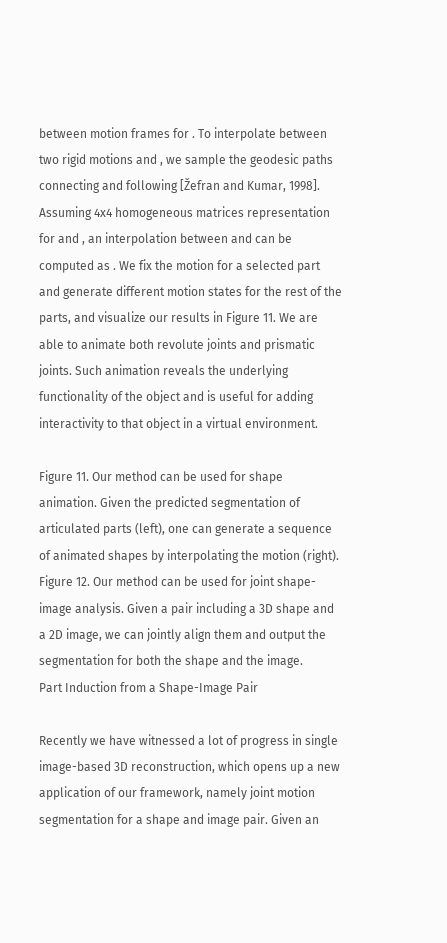between motion frames for . To interpolate between two rigid motions and , we sample the geodesic paths connecting and following [Žefran and Kumar, 1998]. Assuming 4x4 homogeneous matrices representation for and , an interpolation between and can be computed as . We fix the motion for a selected part and generate different motion states for the rest of the parts, and visualize our results in Figure 11. We are able to animate both revolute joints and prismatic joints. Such animation reveals the underlying functionality of the object and is useful for adding interactivity to that object in a virtual environment.

Figure 11. Our method can be used for shape animation. Given the predicted segmentation of articulated parts (left), one can generate a sequence of animated shapes by interpolating the motion (right).
Figure 12. Our method can be used for joint shape-image analysis. Given a pair including a 3D shape and a 2D image, we can jointly align them and output the segmentation for both the shape and the image.
Part Induction from a Shape-Image Pair

Recently we have witnessed a lot of progress in single image-based 3D reconstruction, which opens up a new application of our framework, namely joint motion segmentation for a shape and image pair. Given an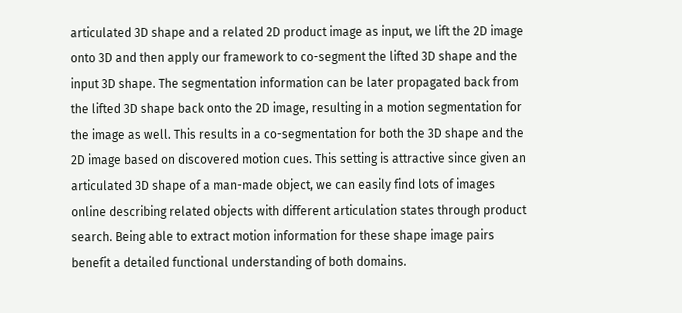articulated 3D shape and a related 2D product image as input, we lift the 2D image onto 3D and then apply our framework to co-segment the lifted 3D shape and the input 3D shape. The segmentation information can be later propagated back from the lifted 3D shape back onto the 2D image, resulting in a motion segmentation for the image as well. This results in a co-segmentation for both the 3D shape and the 2D image based on discovered motion cues. This setting is attractive since given an articulated 3D shape of a man-made object, we can easily find lots of images online describing related objects with different articulation states through product search. Being able to extract motion information for these shape image pairs benefit a detailed functional understanding of both domains.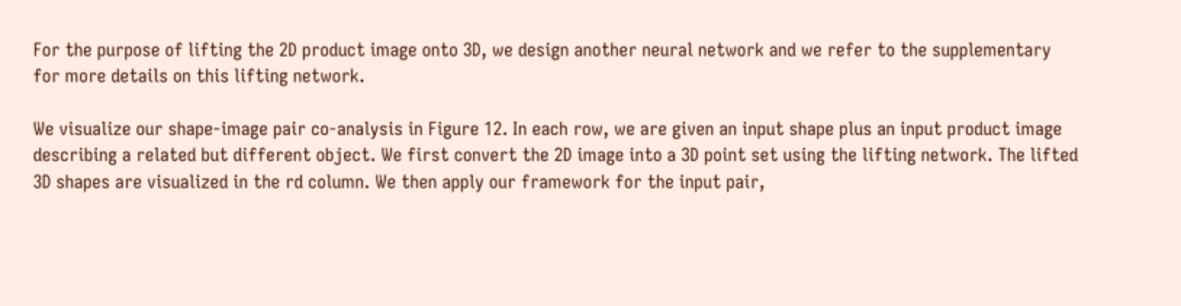For the purpose of lifting the 2D product image onto 3D, we design another neural network and we refer to the supplementary for more details on this lifting network.

We visualize our shape-image pair co-analysis in Figure 12. In each row, we are given an input shape plus an input product image describing a related but different object. We first convert the 2D image into a 3D point set using the lifting network. The lifted 3D shapes are visualized in the rd column. We then apply our framework for the input pair,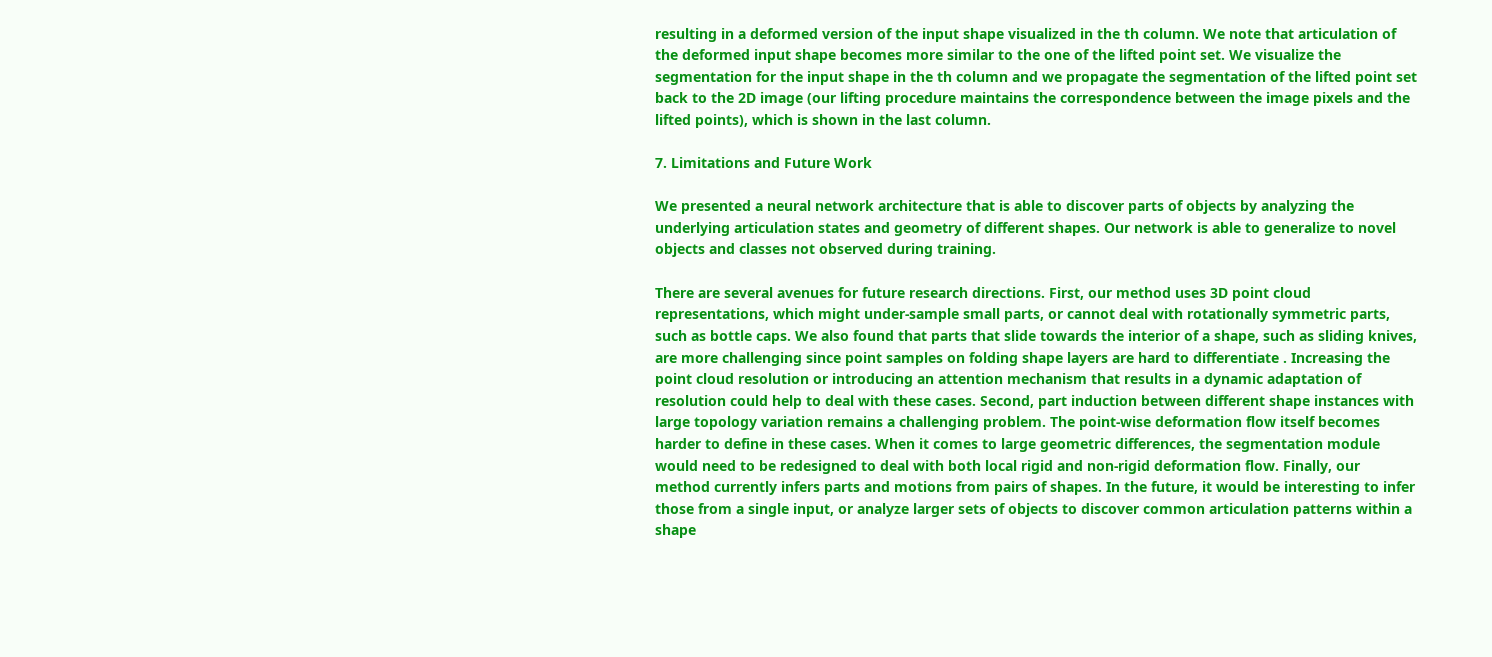resulting in a deformed version of the input shape visualized in the th column. We note that articulation of the deformed input shape becomes more similar to the one of the lifted point set. We visualize the segmentation for the input shape in the th column and we propagate the segmentation of the lifted point set back to the 2D image (our lifting procedure maintains the correspondence between the image pixels and the lifted points), which is shown in the last column.

7. Limitations and Future Work

We presented a neural network architecture that is able to discover parts of objects by analyzing the underlying articulation states and geometry of different shapes. Our network is able to generalize to novel objects and classes not observed during training.

There are several avenues for future research directions. First, our method uses 3D point cloud representations, which might under-sample small parts, or cannot deal with rotationally symmetric parts, such as bottle caps. We also found that parts that slide towards the interior of a shape, such as sliding knives, are more challenging since point samples on folding shape layers are hard to differentiate . Increasing the point cloud resolution or introducing an attention mechanism that results in a dynamic adaptation of resolution could help to deal with these cases. Second, part induction between different shape instances with large topology variation remains a challenging problem. The point-wise deformation flow itself becomes harder to define in these cases. When it comes to large geometric differences, the segmentation module would need to be redesigned to deal with both local rigid and non-rigid deformation flow. Finally, our method currently infers parts and motions from pairs of shapes. In the future, it would be interesting to infer those from a single input, or analyze larger sets of objects to discover common articulation patterns within a shape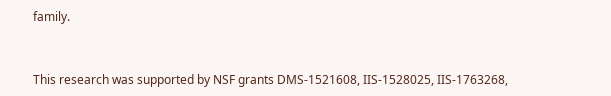family.


This research was supported by NSF grants DMS-1521608, IIS-1528025, IIS-1763268,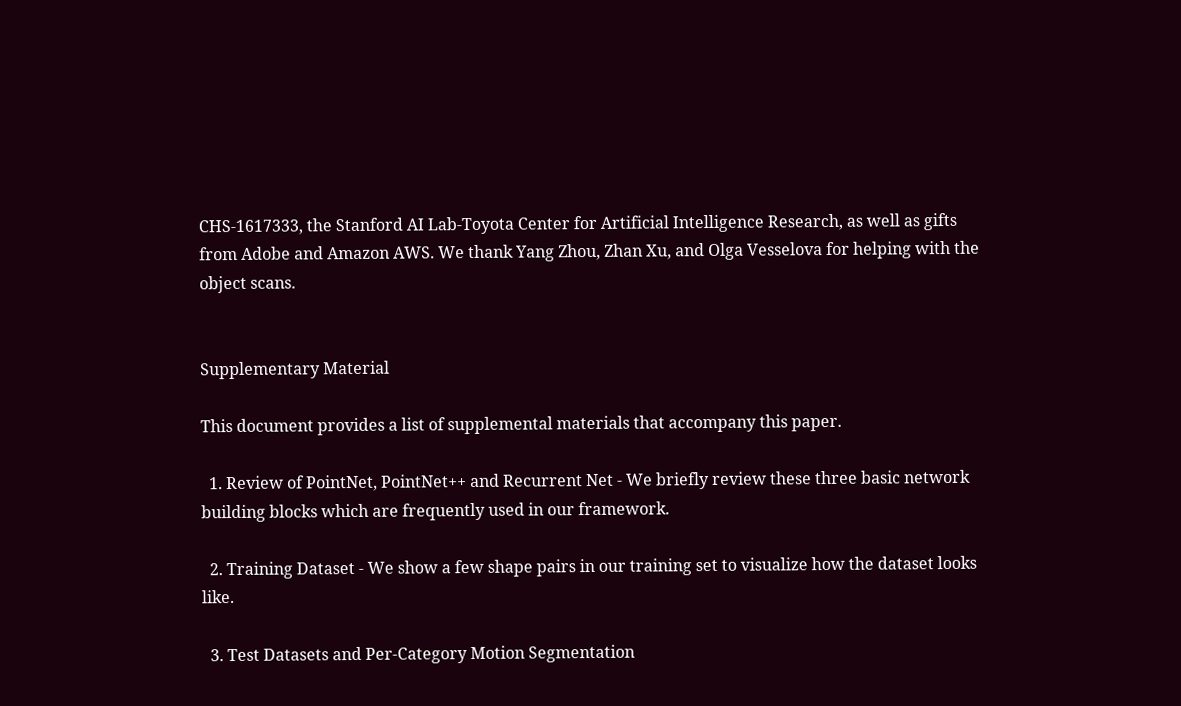CHS-1617333, the Stanford AI Lab-Toyota Center for Artificial Intelligence Research, as well as gifts from Adobe and Amazon AWS. We thank Yang Zhou, Zhan Xu, and Olga Vesselova for helping with the object scans.


Supplementary Material

This document provides a list of supplemental materials that accompany this paper.

  1. Review of PointNet, PointNet++ and Recurrent Net - We briefly review these three basic network building blocks which are frequently used in our framework.

  2. Training Dataset - We show a few shape pairs in our training set to visualize how the dataset looks like.

  3. Test Datasets and Per-Category Motion Segmentation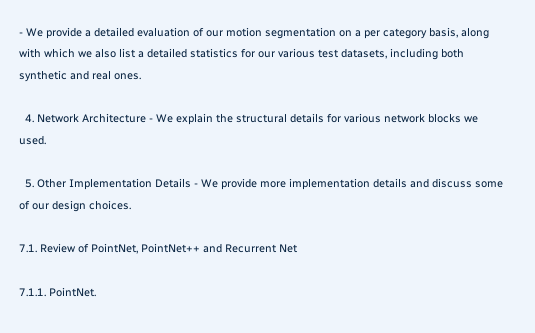- We provide a detailed evaluation of our motion segmentation on a per category basis, along with which we also list a detailed statistics for our various test datasets, including both synthetic and real ones.

  4. Network Architecture - We explain the structural details for various network blocks we used.

  5. Other Implementation Details - We provide more implementation details and discuss some of our design choices.

7.1. Review of PointNet, PointNet++ and Recurrent Net

7.1.1. PointNet.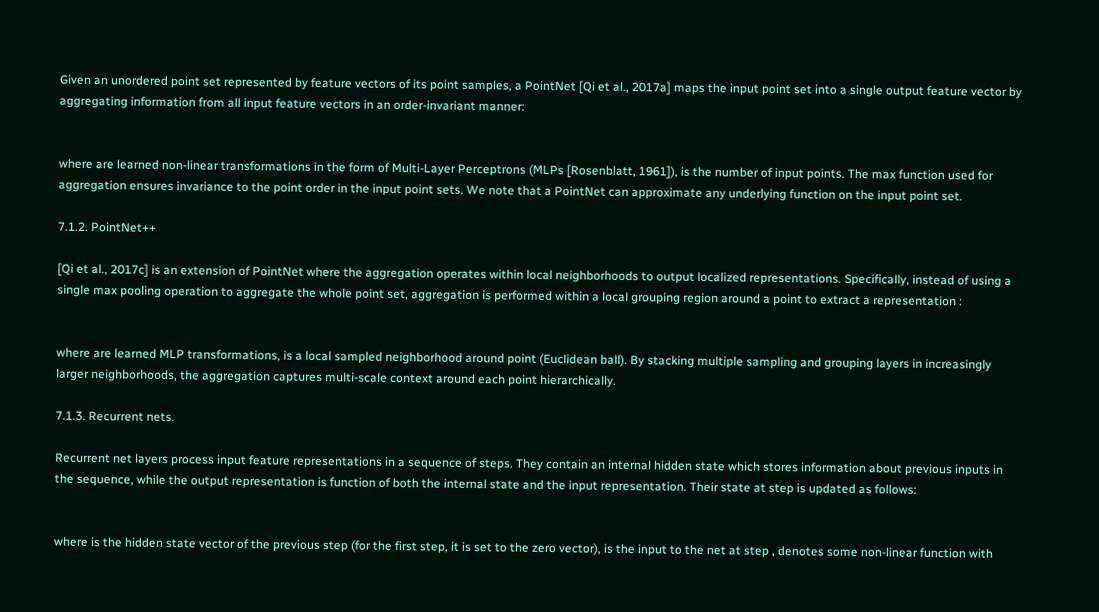Given an unordered point set represented by feature vectors of its point samples, a PointNet [Qi et al., 2017a] maps the input point set into a single output feature vector by aggregating information from all input feature vectors in an order-invariant manner:


where are learned non-linear transformations in the form of Multi-Layer Perceptrons (MLPs [Rosenblatt, 1961]), is the number of input points. The max function used for aggregation ensures invariance to the point order in the input point sets. We note that a PointNet can approximate any underlying function on the input point set.

7.1.2. PointNet++

[Qi et al., 2017c] is an extension of PointNet where the aggregation operates within local neighborhoods to output localized representations. Specifically, instead of using a single max pooling operation to aggregate the whole point set, aggregation is performed within a local grouping region around a point to extract a representation :


where are learned MLP transformations, is a local sampled neighborhood around point (Euclidean ball). By stacking multiple sampling and grouping layers in increasingly larger neighborhoods, the aggregation captures multi-scale context around each point hierarchically.

7.1.3. Recurrent nets.

Recurrent net layers process input feature representations in a sequence of steps. They contain an internal hidden state which stores information about previous inputs in the sequence, while the output representation is function of both the internal state and the input representation. Their state at step is updated as follows:


where is the hidden state vector of the previous step (for the first step, it is set to the zero vector), is the input to the net at step , denotes some non-linear function with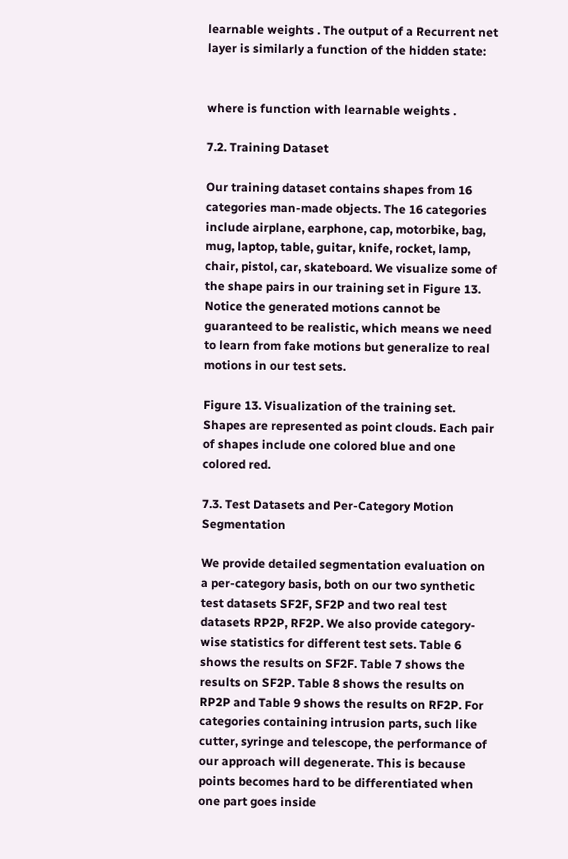learnable weights . The output of a Recurrent net layer is similarly a function of the hidden state:


where is function with learnable weights .

7.2. Training Dataset

Our training dataset contains shapes from 16 categories man-made objects. The 16 categories include airplane, earphone, cap, motorbike, bag, mug, laptop, table, guitar, knife, rocket, lamp, chair, pistol, car, skateboard. We visualize some of the shape pairs in our training set in Figure 13. Notice the generated motions cannot be guaranteed to be realistic, which means we need to learn from fake motions but generalize to real motions in our test sets.

Figure 13. Visualization of the training set. Shapes are represented as point clouds. Each pair of shapes include one colored blue and one colored red.

7.3. Test Datasets and Per-Category Motion Segmentation

We provide detailed segmentation evaluation on a per-category basis, both on our two synthetic test datasets SF2F, SF2P and two real test datasets RP2P, RF2P. We also provide category-wise statistics for different test sets. Table 6 shows the results on SF2F. Table 7 shows the results on SF2P. Table 8 shows the results on RP2P and Table 9 shows the results on RF2P. For categories containing intrusion parts, such like cutter, syringe and telescope, the performance of our approach will degenerate. This is because points becomes hard to be differentiated when one part goes inside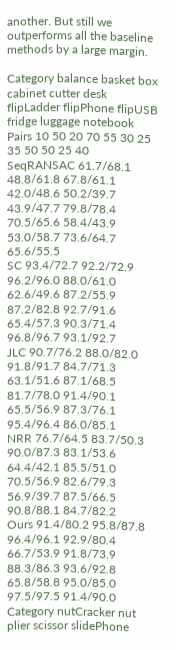another. But still we outperforms all the baseline methods by a large margin.

Category balance basket box cabinet cutter desk flipLadder flipPhone flipUSB fridge luggage notebook
Pairs 10 50 20 70 55 30 25 35 50 50 25 40
SeqRANSAC 61.7/68.1 48.8/61.8 67.8/61.1 42.0/48.6 50.2/39.7 43.9/47.7 79.8/78.4 70.5/65.6 58.4/43.9 53.0/58.7 73.6/64.7 65.6/55.5
SC 93.4/72.7 92.2/72.9 96.2/96.0 88.0/61.0 62.6/49.6 87.2/55.9 87.2/82.8 92.7/91.6 65.4/57.3 90.3/71.4 96.8/96.7 93.1/92.7
JLC 90.7/76.2 88.0/82.0 91.8/91.7 84.7/71.3 63.1/51.6 87.1/68.5 81.7/78.0 91.4/90.1 65.5/56.9 87.3/76.1 95.4/96.4 86.0/85.1
NRR 76.7/64.5 83.7/50.3 90.0/87.3 83.1/53.6 64.4/42.1 85.5/51.0 70.5/56.9 82.6/79.3 56.9/39.7 87.5/66.5 90.8/88.1 84.7/82.2
Ours 91.4/80.2 95.8/87.8 96.4/96.1 92.9/80.4 66.7/53.9 91.8/73.9 88.3/86.3 93.6/92.8 65.8/58.8 95.0/85.0 97.5/97.5 91.4/90.0
Category nutCracker nut plier scissor slidePhone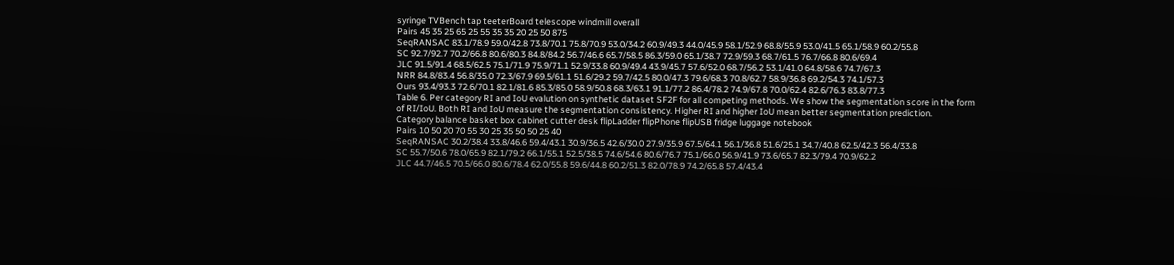syringe TVBench tap teeterBoard telescope windmill overall
Pairs 45 35 25 65 25 55 35 35 20 25 50 875
SeqRANSAC 83.1/78.9 59.0/42.8 73.8/70.1 75.8/70.9 53.0/34.2 60.9/49.3 44.0/45.9 58.1/52.9 68.8/55.9 53.0/41.5 65.1/58.9 60.2/55.8
SC 92.7/92.7 70.2/66.8 80.6/80.3 84.8/84.2 56.7/46.6 65.7/58.5 86.3/59.0 65.1/38.7 72.9/59.3 68.7/61.5 76.7/66.8 80.6/69.4
JLC 91.5/91.4 68.5/62.5 75.1/71.9 75.9/71.1 52.9/33.8 60.9/49.4 43.9/45.7 57.6/52.0 68.7/56.2 53.1/41.0 64.8/58.6 74.7/67.3
NRR 84.8/83.4 56.8/35.0 72.3/67.9 69.5/61.1 51.6/29.2 59.7/42.5 80.0/47.3 79.6/68.3 70.8/62.7 58.9/36.8 69.2/54.3 74.1/57.3
Ours 93.4/93.3 72.6/70.1 82.1/81.6 85.3/85.0 58.9/50.8 68.3/63.1 91.1/77.2 86.4/78.2 74.9/67.8 70.0/62.4 82.6/76.3 83.8/77.3
Table 6. Per category RI and IoU evalution on synthetic dataset SF2F for all competing methods. We show the segmentation score in the form of RI/IoU. Both RI and IoU measure the segmentation consistency. Higher RI and higher IoU mean better segmentation prediction.
Category balance basket box cabinet cutter desk flipLadder flipPhone flipUSB fridge luggage notebook
Pairs 10 50 20 70 55 30 25 35 50 50 25 40
SeqRANSAC 30.2/38.4 33.8/46.6 59.4/43.1 30.9/36.5 42.6/30.0 27.9/35.9 67.5/64.1 56.1/36.8 51.6/25.1 34.7/40.8 62.5/42.3 56.4/33.8
SC 55.7/50.6 78.0/65.9 82.1/79.2 66.1/55.1 52.5/38.5 74.6/54.6 80.6/76.7 75.1/66.0 56.9/41.9 73.6/65.7 82.3/79.4 70.9/62.2
JLC 44.7/46.5 70.5/66.0 80.6/78.4 62.0/55.8 59.6/44.8 60.2/51.3 82.0/78.9 74.2/65.8 57.4/43.4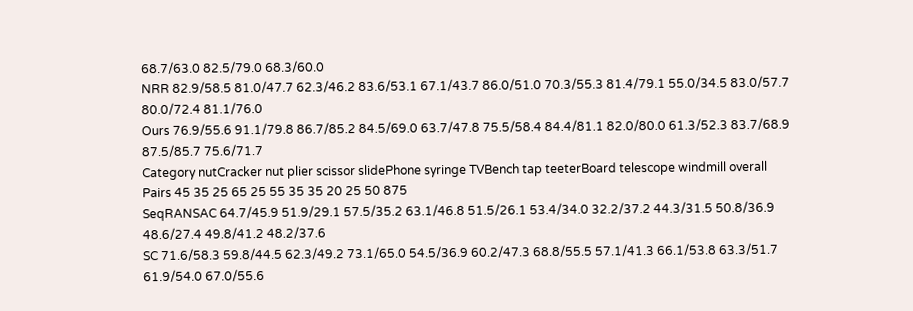68.7/63.0 82.5/79.0 68.3/60.0
NRR 82.9/58.5 81.0/47.7 62.3/46.2 83.6/53.1 67.1/43.7 86.0/51.0 70.3/55.3 81.4/79.1 55.0/34.5 83.0/57.7 80.0/72.4 81.1/76.0
Ours 76.9/55.6 91.1/79.8 86.7/85.2 84.5/69.0 63.7/47.8 75.5/58.4 84.4/81.1 82.0/80.0 61.3/52.3 83.7/68.9 87.5/85.7 75.6/71.7
Category nutCracker nut plier scissor slidePhone syringe TVBench tap teeterBoard telescope windmill overall
Pairs 45 35 25 65 25 55 35 35 20 25 50 875
SeqRANSAC 64.7/45.9 51.9/29.1 57.5/35.2 63.1/46.8 51.5/26.1 53.4/34.0 32.2/37.2 44.3/31.5 50.8/36.9 48.6/27.4 49.8/41.2 48.2/37.6
SC 71.6/58.3 59.8/44.5 62.3/49.2 73.1/65.0 54.5/36.9 60.2/47.3 68.8/55.5 57.1/41.3 66.1/53.8 63.3/51.7 61.9/54.0 67.0/55.6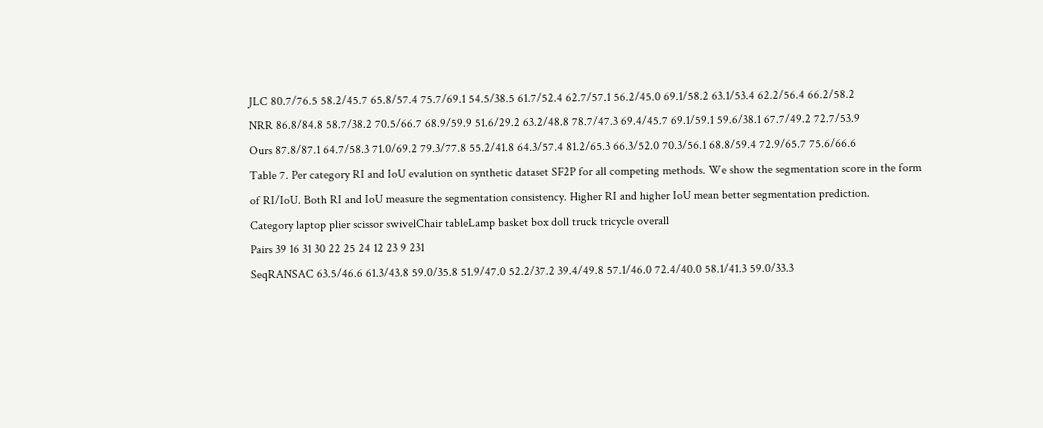JLC 80.7/76.5 58.2/45.7 65.8/57.4 75.7/69.1 54.5/38.5 61.7/52.4 62.7/57.1 56.2/45.0 69.1/58.2 63.1/53.4 62.2/56.4 66.2/58.2
NRR 86.8/84.8 58.7/38.2 70.5/66.7 68.9/59.9 51.6/29.2 63.2/48.8 78.7/47.3 69.4/45.7 69.1/59.1 59.6/38.1 67.7/49.2 72.7/53.9
Ours 87.8/87.1 64.7/58.3 71.0/69.2 79.3/77.8 55.2/41.8 64.3/57.4 81.2/65.3 66.3/52.0 70.3/56.1 68.8/59.4 72.9/65.7 75.6/66.6
Table 7. Per category RI and IoU evalution on synthetic dataset SF2P for all competing methods. We show the segmentation score in the form of RI/IoU. Both RI and IoU measure the segmentation consistency. Higher RI and higher IoU mean better segmentation prediction.
Category laptop plier scissor swivelChair tableLamp basket box doll truck tricycle overall
Pairs 39 16 31 30 22 25 24 12 23 9 231
SeqRANSAC 63.5/46.6 61.3/43.8 59.0/35.8 51.9/47.0 52.2/37.2 39.4/49.8 57.1/46.0 72.4/40.0 58.1/41.3 59.0/33.3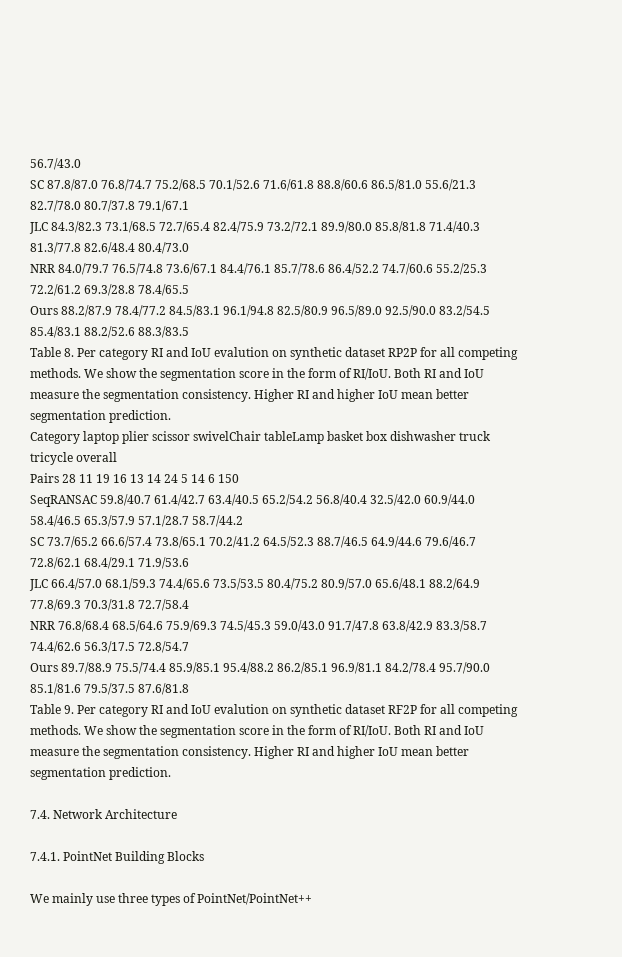56.7/43.0
SC 87.8/87.0 76.8/74.7 75.2/68.5 70.1/52.6 71.6/61.8 88.8/60.6 86.5/81.0 55.6/21.3 82.7/78.0 80.7/37.8 79.1/67.1
JLC 84.3/82.3 73.1/68.5 72.7/65.4 82.4/75.9 73.2/72.1 89.9/80.0 85.8/81.8 71.4/40.3 81.3/77.8 82.6/48.4 80.4/73.0
NRR 84.0/79.7 76.5/74.8 73.6/67.1 84.4/76.1 85.7/78.6 86.4/52.2 74.7/60.6 55.2/25.3 72.2/61.2 69.3/28.8 78.4/65.5
Ours 88.2/87.9 78.4/77.2 84.5/83.1 96.1/94.8 82.5/80.9 96.5/89.0 92.5/90.0 83.2/54.5 85.4/83.1 88.2/52.6 88.3/83.5
Table 8. Per category RI and IoU evalution on synthetic dataset RP2P for all competing methods. We show the segmentation score in the form of RI/IoU. Both RI and IoU measure the segmentation consistency. Higher RI and higher IoU mean better segmentation prediction.
Category laptop plier scissor swivelChair tableLamp basket box dishwasher truck tricycle overall
Pairs 28 11 19 16 13 14 24 5 14 6 150
SeqRANSAC 59.8/40.7 61.4/42.7 63.4/40.5 65.2/54.2 56.8/40.4 32.5/42.0 60.9/44.0 58.4/46.5 65.3/57.9 57.1/28.7 58.7/44.2
SC 73.7/65.2 66.6/57.4 73.8/65.1 70.2/41.2 64.5/52.3 88.7/46.5 64.9/44.6 79.6/46.7 72.8/62.1 68.4/29.1 71.9/53.6
JLC 66.4/57.0 68.1/59.3 74.4/65.6 73.5/53.5 80.4/75.2 80.9/57.0 65.6/48.1 88.2/64.9 77.8/69.3 70.3/31.8 72.7/58.4
NRR 76.8/68.4 68.5/64.6 75.9/69.3 74.5/45.3 59.0/43.0 91.7/47.8 63.8/42.9 83.3/58.7 74.4/62.6 56.3/17.5 72.8/54.7
Ours 89.7/88.9 75.5/74.4 85.9/85.1 95.4/88.2 86.2/85.1 96.9/81.1 84.2/78.4 95.7/90.0 85.1/81.6 79.5/37.5 87.6/81.8
Table 9. Per category RI and IoU evalution on synthetic dataset RF2P for all competing methods. We show the segmentation score in the form of RI/IoU. Both RI and IoU measure the segmentation consistency. Higher RI and higher IoU mean better segmentation prediction.

7.4. Network Architecture

7.4.1. PointNet Building Blocks

We mainly use three types of PointNet/PointNet++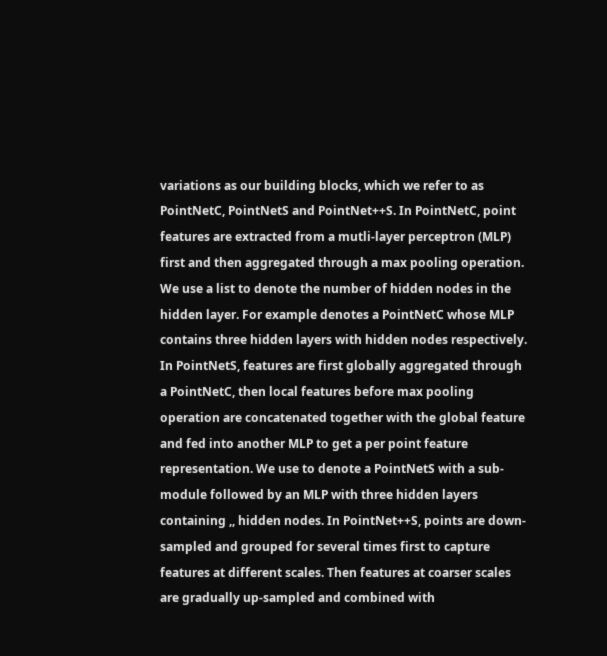variations as our building blocks, which we refer to as PointNetC, PointNetS and PointNet++S. In PointNetC, point features are extracted from a mutli-layer perceptron (MLP) first and then aggregated through a max pooling operation. We use a list to denote the number of hidden nodes in the hidden layer. For example denotes a PointNetC whose MLP contains three hidden layers with hidden nodes respectively. In PointNetS, features are first globally aggregated through a PointNetC, then local features before max pooling operation are concatenated together with the global feature and fed into another MLP to get a per point feature representation. We use to denote a PointNetS with a sub-module followed by an MLP with three hidden layers containing ,, hidden nodes. In PointNet++S, points are down-sampled and grouped for several times first to capture features at different scales. Then features at coarser scales are gradually up-sampled and combined with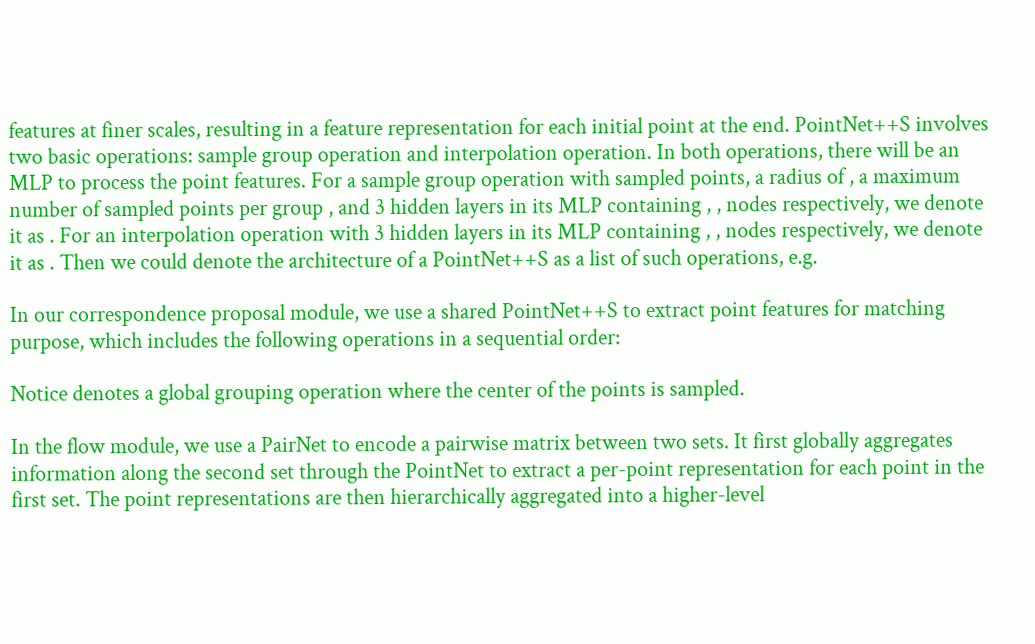features at finer scales, resulting in a feature representation for each initial point at the end. PointNet++S involves two basic operations: sample group operation and interpolation operation. In both operations, there will be an MLP to process the point features. For a sample group operation with sampled points, a radius of , a maximum number of sampled points per group , and 3 hidden layers in its MLP containing , , nodes respectively, we denote it as . For an interpolation operation with 3 hidden layers in its MLP containing , , nodes respectively, we denote it as . Then we could denote the architecture of a PointNet++S as a list of such operations, e.g.

In our correspondence proposal module, we use a shared PointNet++S to extract point features for matching purpose, which includes the following operations in a sequential order:

Notice denotes a global grouping operation where the center of the points is sampled.

In the flow module, we use a PairNet to encode a pairwise matrix between two sets. It first globally aggregates information along the second set through the PointNet to extract a per-point representation for each point in the first set. The point representations are then hierarchically aggregated into a higher-level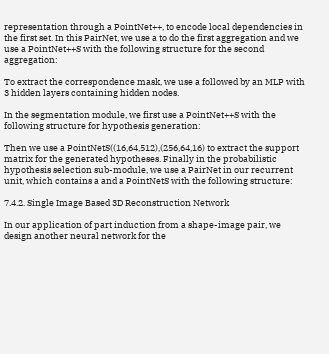representation through a PointNet++, to encode local dependencies in the first set. In this PairNet, we use a to do the first aggregation and we use a PointNet++S with the following structure for the second aggregation:

To extract the correspondence mask, we use a followed by an MLP with 3 hidden layers containing hidden nodes.

In the segmentation module, we first use a PointNet++S with the following structure for hypothesis generation:

Then we use a PointNetS((16,64,512),(256,64,16) to extract the support matrix for the generated hypotheses. Finally in the probabilistic hypothesis selection sub-module, we use a PairNet in our recurrent unit, which contains a and a PointNetS with the following structure:

7.4.2. Single Image Based 3D Reconstruction Network

In our application of part induction from a shape-image pair, we design another neural network for the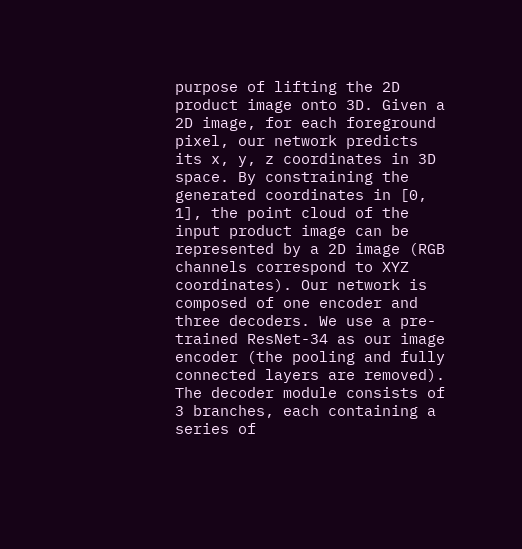purpose of lifting the 2D product image onto 3D. Given a 2D image, for each foreground pixel, our network predicts its x, y, z coordinates in 3D space. By constraining the generated coordinates in [0, 1], the point cloud of the input product image can be represented by a 2D image (RGB channels correspond to XYZ coordinates). Our network is composed of one encoder and three decoders. We use a pre-trained ResNet-34 as our image encoder (the pooling and fully connected layers are removed). The decoder module consists of 3 branches, each containing a series of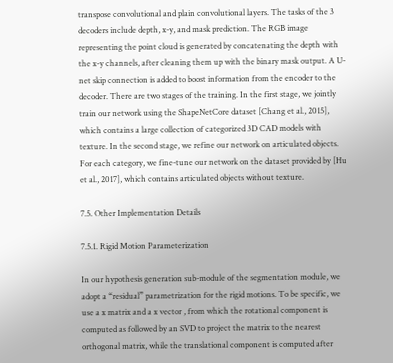transpose convolutional and plain convolutional layers. The tasks of the 3 decoders include depth, x-y, and mask prediction. The RGB image representing the point cloud is generated by concatenating the depth with the x-y channels, after cleaning them up with the binary mask output. A U-net skip connection is added to boost information from the encoder to the decoder. There are two stages of the training. In the first stage, we jointly train our network using the ShapeNetCore dataset [Chang et al., 2015], which contains a large collection of categorized 3D CAD models with texture. In the second stage, we refine our network on articulated objects. For each category, we fine-tune our network on the dataset provided by [Hu et al., 2017], which contains articulated objects without texture.

7.5. Other Implementation Details

7.5.1. Rigid Motion Parameterization

In our hypothesis generation sub-module of the segmentation module, we adopt a “residual” parametrization for the rigid motions. To be specific, we use a x matrix and a x vector , from which the rotational component is computed as followed by an SVD to project the matrix to the nearest orthogonal matrix, while the translational component is computed after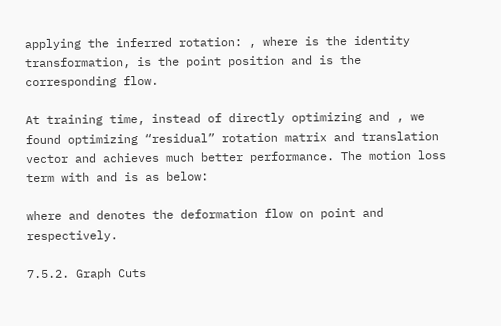applying the inferred rotation: , where is the identity transformation, is the point position and is the corresponding flow.

At training time, instead of directly optimizing and , we found optimizing “residual” rotation matrix and translation vector and achieves much better performance. The motion loss term with and is as below:

where and denotes the deformation flow on point and respectively.

7.5.2. Graph Cuts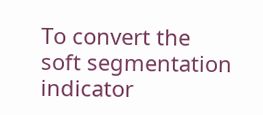To convert the soft segmentation indicator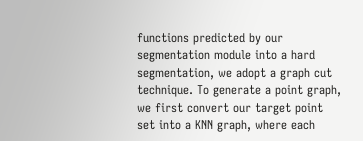functions predicted by our segmentation module into a hard segmentation, we adopt a graph cut technique. To generate a point graph, we first convert our target point set into a KNN graph, where each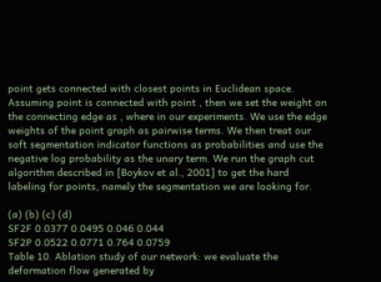point gets connected with closest points in Euclidean space. Assuming point is connected with point , then we set the weight on the connecting edge as , where in our experiments. We use the edge weights of the point graph as pairwise terms. We then treat our soft segmentation indicator functions as probabilities and use the negative log probability as the unary term. We run the graph cut algorithm described in [Boykov et al., 2001] to get the hard labeling for points, namely the segmentation we are looking for.

(a) (b) (c) (d)
SF2F 0.0377 0.0495 0.046 0.044
SF2P 0.0522 0.0771 0.764 0.0759
Table 10. Ablation study of our network: we evaluate the deformation flow generated by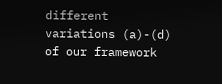different variations (a)-(d) of our framework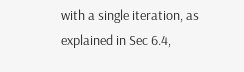with a single iteration, as explained in Sec 6.4,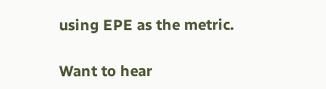using EPE as the metric.

Want to hear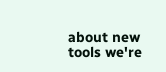about new tools we're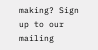making? Sign up to our mailing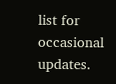list for occasional updates.